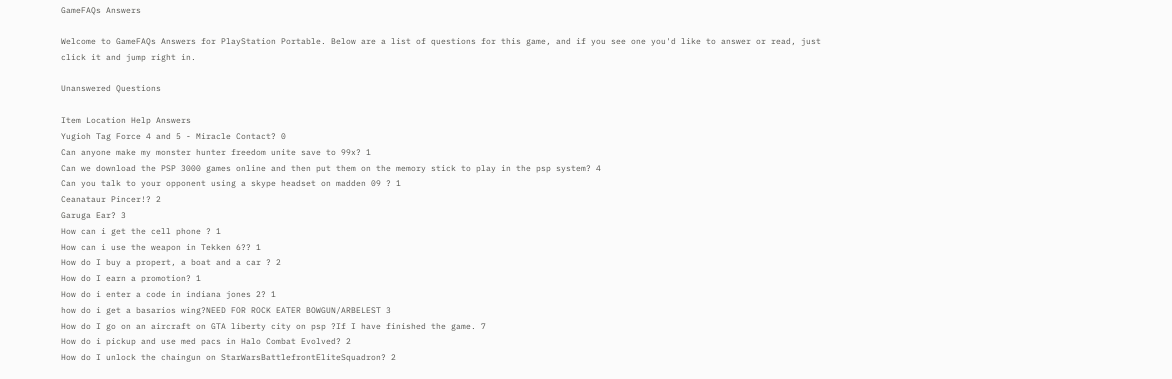GameFAQs Answers

Welcome to GameFAQs Answers for PlayStation Portable. Below are a list of questions for this game, and if you see one you'd like to answer or read, just click it and jump right in.

Unanswered Questions

Item Location Help Answers
Yugioh Tag Force 4 and 5 - Miracle Contact? 0
Can anyone make my monster hunter freedom unite save to 99x? 1
Can we download the PSP 3000 games online and then put them on the memory stick to play in the psp system? 4
Can you talk to your opponent using a skype headset on madden 09 ? 1
Ceanataur Pincer!? 2
Garuga Ear? 3
How can i get the cell phone ? 1
How can i use the weapon in Tekken 6?? 1
How do I buy a propert, a boat and a car ? 2
How do I earn a promotion? 1
How do i enter a code in indiana jones 2? 1
how do i get a basarios wing?NEED FOR ROCK EATER BOWGUN/ARBELEST 3
How do I go on an aircraft on GTA liberty city on psp ?If I have finished the game. 7
How do i pickup and use med pacs in Halo Combat Evolved? 2
How do I unlock the chaingun on StarWarsBattlefrontEliteSquadron? 2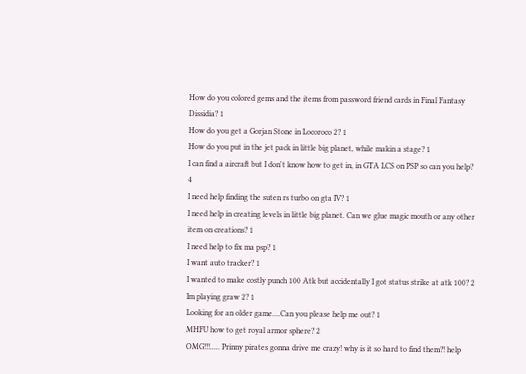How do you colored gems and the items from password friend cards in Final Fantasy Dissidia? 1
How do you get a Gorjan Stone in Locoroco 2? 1
How do you put in the jet pack in little big planet, while makin a stage? 1
I can find a aircraft but I don't know how to get in, in GTA LCS on PSP so can you help? 4
I need help finding the suten rs turbo on gta IV? 1
I need help in creating levels in little big planet. Can we glue magic mouth or any other item on creations? 1
I need help to fix ma psp? 1
I want auto tracker? 1
I wanted to make costly punch 100 Atk but accidentally I got status strike at atk 100? 2
Im playing graw 2? 1
Looking for an older game....Can you please help me out? 1
MHFU how to get royal armor sphere? 2
OMG!!!..... Prinny pirates gonna drive me crazy! why is it so hard to find them?! help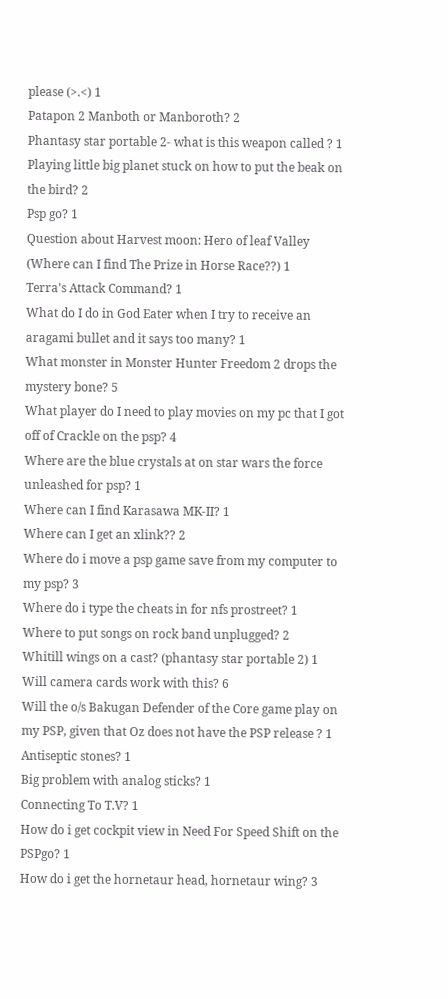please (>.<) 1
Patapon 2 Manboth or Manboroth? 2
Phantasy star portable 2- what is this weapon called ? 1
Playing little big planet stuck on how to put the beak on the bird? 2
Psp go? 1
Question about Harvest moon: Hero of leaf Valley (Where can I find The Prize in Horse Race??) 1
Terra's Attack Command? 1
What do I do in God Eater when I try to receive an aragami bullet and it says too many? 1
What monster in Monster Hunter Freedom 2 drops the mystery bone? 5
What player do I need to play movies on my pc that I got off of Crackle on the psp? 4
Where are the blue crystals at on star wars the force unleashed for psp? 1
Where can I find Karasawa MK-II? 1
Where can I get an xlink?? 2
Where do i move a psp game save from my computer to my psp? 3
Where do i type the cheats in for nfs prostreet? 1
Where to put songs on rock band unplugged? 2
Whitill wings on a cast? (phantasy star portable 2) 1
Will camera cards work with this? 6
Will the o/s Bakugan Defender of the Core game play on my PSP, given that Oz does not have the PSP release ? 1
Antiseptic stones? 1
Big problem with analog sticks? 1
Connecting To T.V? 1
How do i get cockpit view in Need For Speed Shift on the PSPgo? 1
How do i get the hornetaur head, hornetaur wing? 3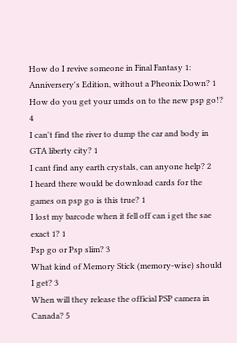How do I revive someone in Final Fantasy 1: Anniversery's Edition, without a Pheonix Down? 1
How do you get your umds on to the new psp go!? 4
I can't find the river to dump the car and body in GTA liberty city? 1
I cant find any earth crystals, can anyone help? 2
I heard there would be download cards for the games on psp go is this true? 1
I lost my barcode when it fell off can i get the sae exact 1? 1
Psp go or Psp slim? 3
What kind of Memory Stick (memory-wise) should I get? 3
When will they release the official PSP camera in Canada? 5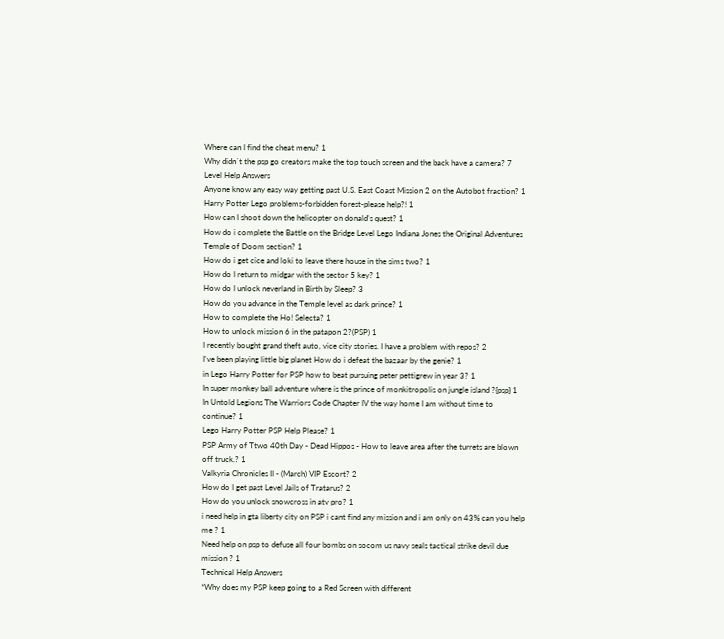Where can I find the cheat menu? 1
Why didn`t the psp go creators make the top touch screen and the back have a camera? 7
Level Help Answers
Anyone know any easy way getting past U.S. East Coast Mission 2 on the Autobot fraction? 1
Harry Potter Lego problems-forbidden forest-please help?! 1
How can I shoot down the helicopter on donald's quest? 1
How do i complete the Battle on the Bridge Level Lego Indiana Jones the Original Adventures Temple of Doom section? 1
How do i get cice and loki to leave there house in the sims two? 1
How do I return to midgar with the sector 5 key? 1
How do I unlock neverland in Birth by Sleep? 3
How do you advance in the Temple level as dark prince? 1
How to complete the Ho! Selecta? 1
How to unlock mission 6 in the patapon 2?(PSP) 1
I recently bought grand theft auto, vice city stories. I have a problem with repos? 2
I've been playing little big planet How do i defeat the bazaar by the genie? 1
in Lego Harry Potter for PSP how to beat pursuing peter pettigrew in year 3? 1
In super monkey ball adventure where is the prince of monkitropolis on jungle island ?{psp} 1
In Untold Legions The Warriors Code Chapter IV the way home I am without time to continue? 1
Lego Harry Potter PSP Help Please? 1
PSP Army of Ttwo 40th Day - Dead Hippos - How to leave area after the turrets are blown off truck.? 1
Valkyria Chronicles II - (March) VIP Escort? 2
How do I get past Level Jails of Tratarus? 2
How do you unlock snowcross in atv pro? 1
i need help in gta liberty city on PSP i cant find any mission and i am only on 43% can you help me ? 1
Need help on psp to defuse all four bombs on socom us navy seals tactical strike devil due mission ? 1
Technical Help Answers
*Why does my PSP keep going to a Red Screen with different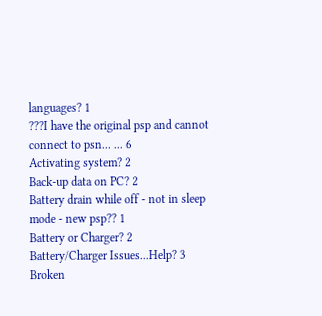languages? 1
???I have the original psp and cannot connect to psn... ... 6
Activating system? 2
Back-up data on PC? 2
Battery drain while off - not in sleep mode - new psp?? 1
Battery or Charger? 2
Battery/Charger Issues...Help? 3
Broken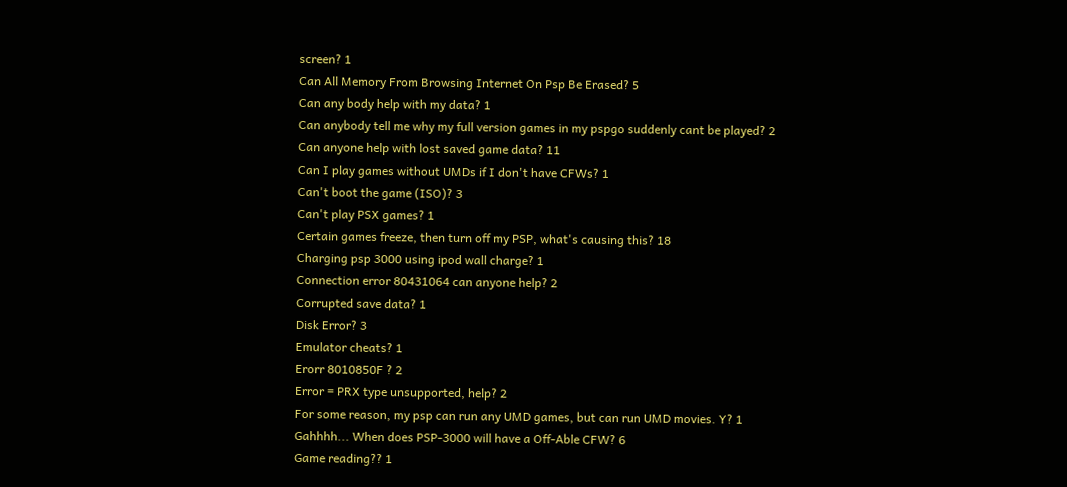screen? 1
Can All Memory From Browsing Internet On Psp Be Erased? 5
Can any body help with my data? 1
Can anybody tell me why my full version games in my pspgo suddenly cant be played? 2
Can anyone help with lost saved game data? 11
Can I play games without UMDs if I don't have CFWs? 1
Can't boot the game (ISO)? 3
Can't play PSX games? 1
Certain games freeze, then turn off my PSP, what's causing this? 18
Charging psp 3000 using ipod wall charge? 1
Connection error 80431064 can anyone help? 2
Corrupted save data? 1
Disk Error? 3
Emulator cheats? 1
Erorr 8010850F ? 2
Error = PRX type unsupported, help? 2
For some reason, my psp can run any UMD games, but can run UMD movies. Y? 1
Gahhhh... When does PSP-3000 will have a Off-Able CFW? 6
Game reading?? 1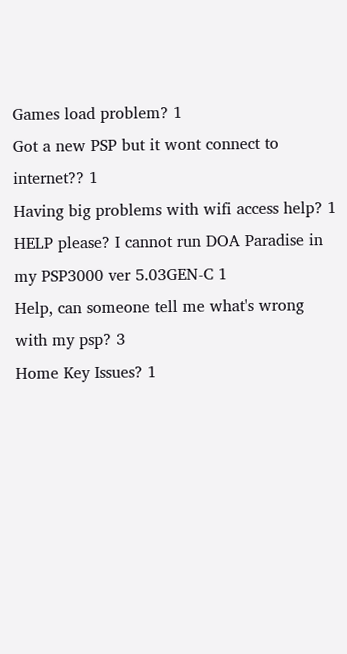Games load problem? 1
Got a new PSP but it wont connect to internet?? 1
Having big problems with wifi access help? 1
HELP please? I cannot run DOA Paradise in my PSP3000 ver 5.03GEN-C 1
Help, can someone tell me what's wrong with my psp? 3
Home Key Issues? 1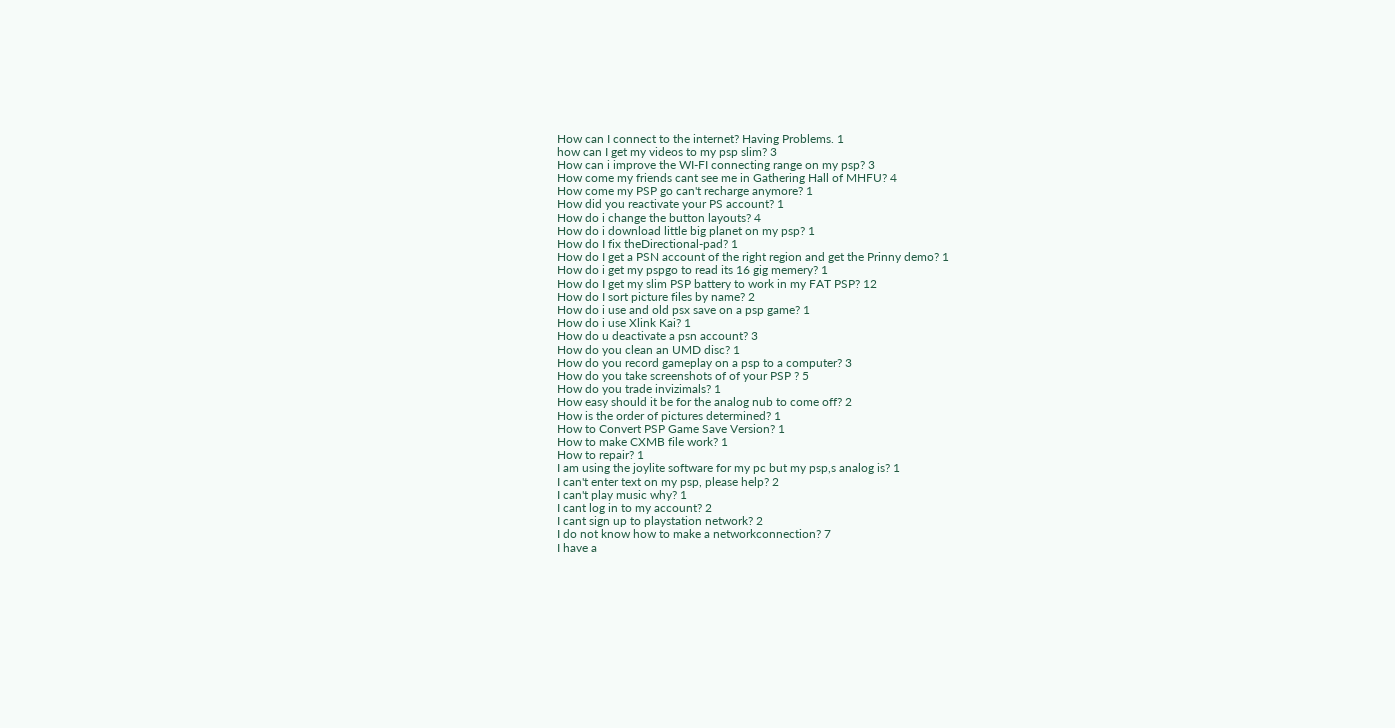How can I connect to the internet? Having Problems. 1
how can I get my videos to my psp slim? 3
How can i improve the WI-FI connecting range on my psp? 3
How come my friends cant see me in Gathering Hall of MHFU? 4
How come my PSP go can't recharge anymore? 1
How did you reactivate your PS account? 1
How do i change the button layouts? 4
How do i download little big planet on my psp? 1
How do I fix theDirectional-pad? 1
How do I get a PSN account of the right region and get the Prinny demo? 1
How do i get my pspgo to read its 16 gig memery? 1
How do I get my slim PSP battery to work in my FAT PSP? 12
How do I sort picture files by name? 2
How do i use and old psx save on a psp game? 1
How do i use Xlink Kai? 1
How do u deactivate a psn account? 3
How do you clean an UMD disc? 1
How do you record gameplay on a psp to a computer? 3
How do you take screenshots of of your PSP ? 5
How do you trade invizimals? 1
How easy should it be for the analog nub to come off? 2
How is the order of pictures determined? 1
How to Convert PSP Game Save Version? 1
How to make CXMB file work? 1
How to repair? 1
I am using the joylite software for my pc but my psp,s analog is? 1
I can't enter text on my psp, please help? 2
I can't play music why? 1
I cant log in to my account? 2
I cant sign up to playstation network? 2
I do not know how to make a networkconnection? 7
I have a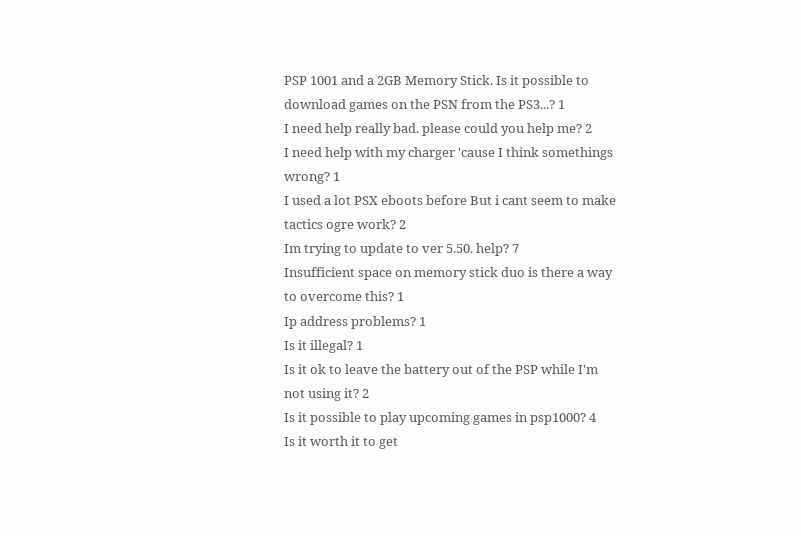PSP 1001 and a 2GB Memory Stick. Is it possible to download games on the PSN from the PS3...? 1
I need help really bad. please could you help me? 2
I need help with my charger 'cause I think somethings wrong? 1
I used a lot PSX eboots before But i cant seem to make tactics ogre work? 2
Im trying to update to ver 5.50. help? 7
Insufficient space on memory stick duo is there a way to overcome this? 1
Ip address problems? 1
Is it illegal? 1
Is it ok to leave the battery out of the PSP while I'm not using it? 2
Is it possible to play upcoming games in psp1000? 4
Is it worth it to get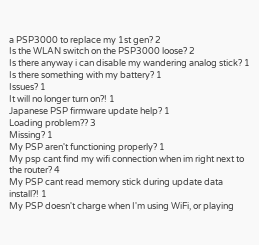a PSP3000 to replace my 1st gen? 2
Is the WLAN switch on the PSP3000 loose? 2
Is there anyway i can disable my wandering analog stick? 1
Is there something with my battery? 1
Issues? 1
It will no longer turn on?! 1
Japanese PSP firmware update help? 1
Loading problem?? 3
Missing? 1
My PSP aren't functioning properly? 1
My psp cant find my wifi connection when im right next to the router? 4
My PSP cant read memory stick during update data install?! 1
My PSP doesn't charge when I'm using WiFi, or playing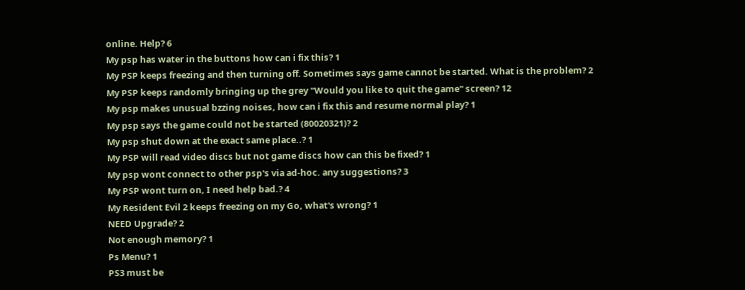online. Help? 6
My psp has water in the buttons how can i fix this? 1
My PSP keeps freezing and then turning off. Sometimes says game cannot be started. What is the problem? 2
My PSP keeps randomly bringing up the grey "Would you like to quit the game" screen? 12
My psp makes unusual bzzing noises, how can i fix this and resume normal play? 1
My psp says the game could not be started (80020321)? 2
My psp shut down at the exact same place..? 1
My PSP will read video discs but not game discs how can this be fixed? 1
My psp wont connect to other psp's via ad-hoc. any suggestions? 3
My PSP wont turn on, I need help bad.? 4
My Resident Evil 2 keeps freezing on my Go, what's wrong? 1
NEED Upgrade? 2
Not enough memory? 1
Ps Menu? 1
PS3 must be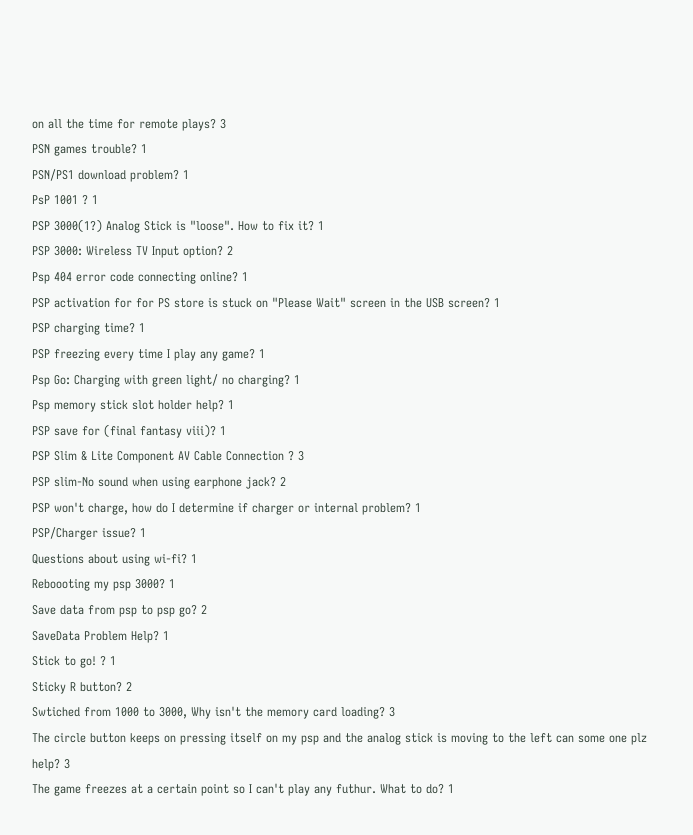on all the time for remote plays? 3
PSN games trouble? 1
PSN/PS1 download problem? 1
PsP 1001 ? 1
PSP 3000(1?) Analog Stick is "loose". How to fix it? 1
PSP 3000: Wireless TV Input option? 2
Psp 404 error code connecting online? 1
PSP activation for for PS store is stuck on "Please Wait" screen in the USB screen? 1
PSP charging time? 1
PSP freezing every time I play any game? 1
Psp Go: Charging with green light/ no charging? 1
Psp memory stick slot holder help? 1
PSP save for (final fantasy viii)? 1
PSP Slim & Lite Component AV Cable Connection ? 3
PSP slim-No sound when using earphone jack? 2
PSP won't charge, how do I determine if charger or internal problem? 1
PSP/Charger issue? 1
Questions about using wi-fi? 1
Reboooting my psp 3000? 1
Save data from psp to psp go? 2
SaveData Problem Help? 1
Stick to go! ? 1
Sticky R button? 2
Swtiched from 1000 to 3000, Why isn't the memory card loading? 3
The circle button keeps on pressing itself on my psp and the analog stick is moving to the left can some one plz help? 3
The game freezes at a certain point so I can't play any futhur. What to do? 1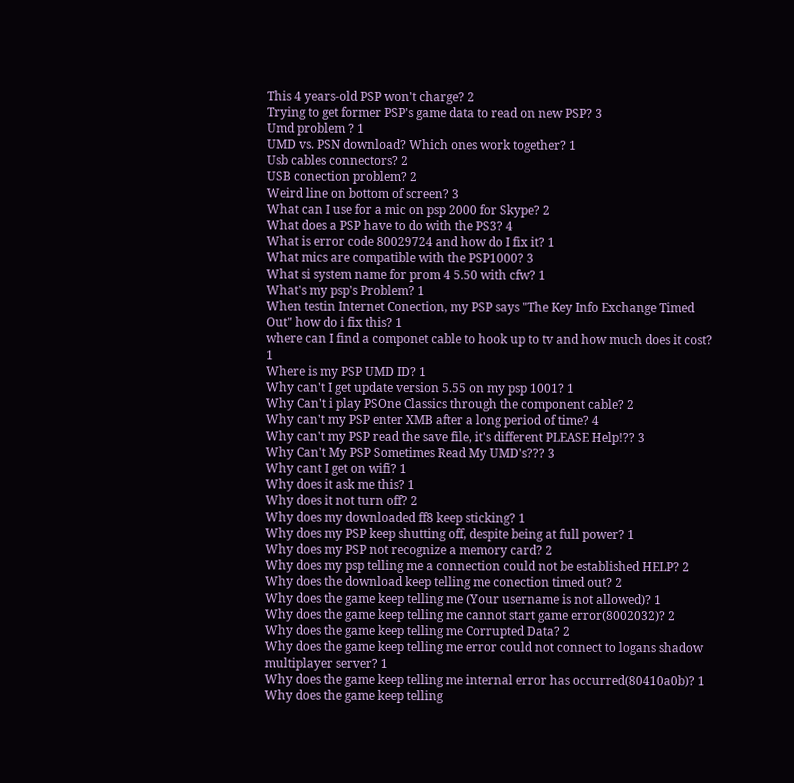This 4 years-old PSP won't charge? 2
Trying to get former PSP's game data to read on new PSP? 3
Umd problem ? 1
UMD vs. PSN download? Which ones work together? 1
Usb cables connectors? 2
USB conection problem? 2
Weird line on bottom of screen? 3
What can I use for a mic on psp 2000 for Skype? 2
What does a PSP have to do with the PS3? 4
What is error code 80029724 and how do I fix it? 1
What mics are compatible with the PSP1000? 3
What si system name for prom 4 5.50 with cfw? 1
What's my psp's Problem? 1
When testin Internet Conection, my PSP says "The Key Info Exchange Timed Out" how do i fix this? 1
where can I find a componet cable to hook up to tv and how much does it cost? 1
Where is my PSP UMD ID? 1
Why can't I get update version 5.55 on my psp 1001? 1
Why Can't i play PSOne Classics through the component cable? 2
Why can't my PSP enter XMB after a long period of time? 4
Why can't my PSP read the save file, it's different PLEASE Help!?? 3
Why Can't My PSP Sometimes Read My UMD's??? 3
Why cant I get on wifi? 1
Why does it ask me this? 1
Why does it not turn off? 2
Why does my downloaded ff8 keep sticking? 1
Why does my PSP keep shutting off, despite being at full power? 1
Why does my PSP not recognize a memory card? 2
Why does my psp telling me a connection could not be established HELP? 2
Why does the download keep telling me conection timed out? 2
Why does the game keep telling me (Your username is not allowed)? 1
Why does the game keep telling me cannot start game error(8002032)? 2
Why does the game keep telling me Corrupted Data? 2
Why does the game keep telling me error could not connect to logans shadow multiplayer server? 1
Why does the game keep telling me internal error has occurred(80410a0b)? 1
Why does the game keep telling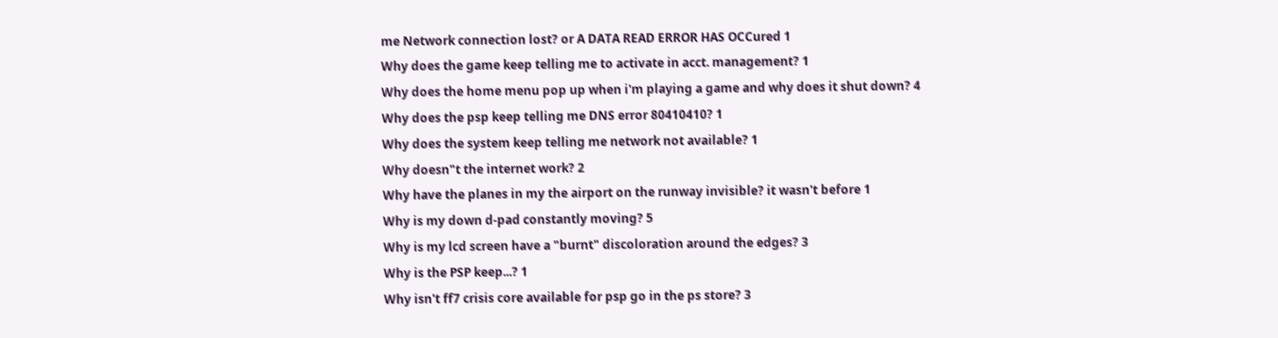me Network connection lost? or A DATA READ ERROR HAS OCCured 1
Why does the game keep telling me to activate in acct. management? 1
Why does the home menu pop up when i'm playing a game and why does it shut down? 4
Why does the psp keep telling me DNS error 80410410? 1
Why does the system keep telling me network not available? 1
Why doesn"t the internet work? 2
Why have the planes in my the airport on the runway invisible? it wasn't before 1
Why is my down d-pad constantly moving? 5
Why is my lcd screen have a "burnt" discoloration around the edges? 3
Why is the PSP keep...? 1
Why isn't ff7 crisis core available for psp go in the ps store? 3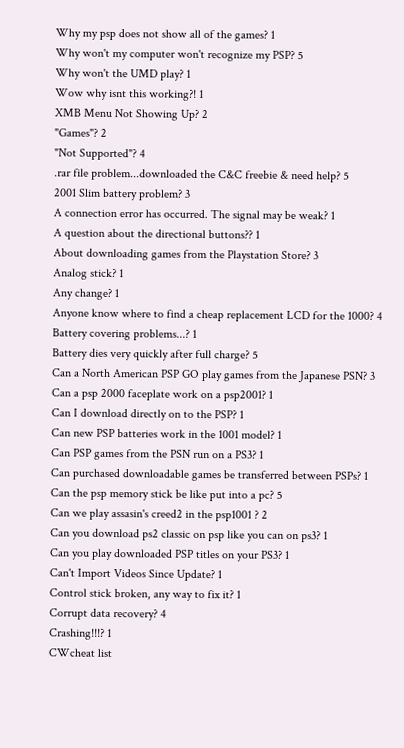Why my psp does not show all of the games? 1
Why won't my computer won't recognize my PSP? 5
Why won't the UMD play? 1
Wow why isnt this working?! 1
XMB Menu Not Showing Up? 2
"Games"? 2
"Not Supported"? 4
.rar file problem...downloaded the C&C freebie & need help? 5
2001 Slim battery problem? 3
A connection error has occurred. The signal may be weak? 1
A question about the directional buttons?? 1
About downloading games from the Playstation Store? 3
Analog stick? 1
Any change? 1
Anyone know where to find a cheap replacement LCD for the 1000? 4
Battery covering problems...? 1
Battery dies very quickly after full charge? 5
Can a North American PSP GO play games from the Japanese PSN? 3
Can a psp 2000 faceplate work on a psp2001? 1
Can I download directly on to the PSP? 1
Can new PSP batteries work in the 1001 model? 1
Can PSP games from the PSN run on a PS3? 1
Can purchased downloadable games be transferred between PSPs? 1
Can the psp memory stick be like put into a pc? 5
Can we play assasin's creed2 in the psp1001 ? 2
Can you download ps2 classic on psp like you can on ps3? 1
Can you play downloaded PSP titles on your PS3? 1
Can't Import Videos Since Update? 1
Control stick broken, any way to fix it? 1
Corrupt data recovery? 4
Crashing!!!? 1
CWcheat list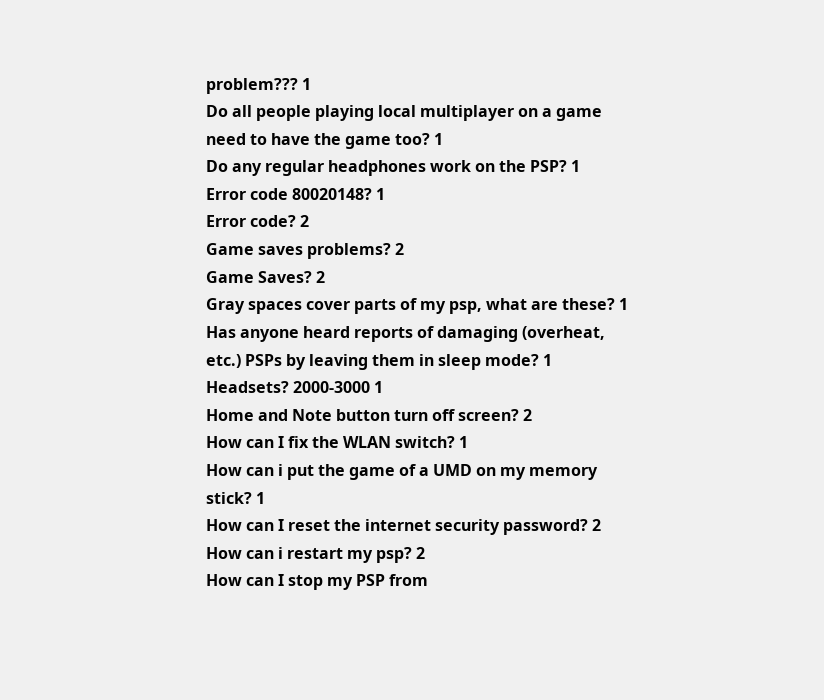problem??? 1
Do all people playing local multiplayer on a game need to have the game too? 1
Do any regular headphones work on the PSP? 1
Error code 80020148? 1
Error code? 2
Game saves problems? 2
Game Saves? 2
Gray spaces cover parts of my psp, what are these? 1
Has anyone heard reports of damaging (overheat, etc.) PSPs by leaving them in sleep mode? 1
Headsets? 2000-3000 1
Home and Note button turn off screen? 2
How can I fix the WLAN switch? 1
How can i put the game of a UMD on my memory stick? 1
How can I reset the internet security password? 2
How can i restart my psp? 2
How can I stop my PSP from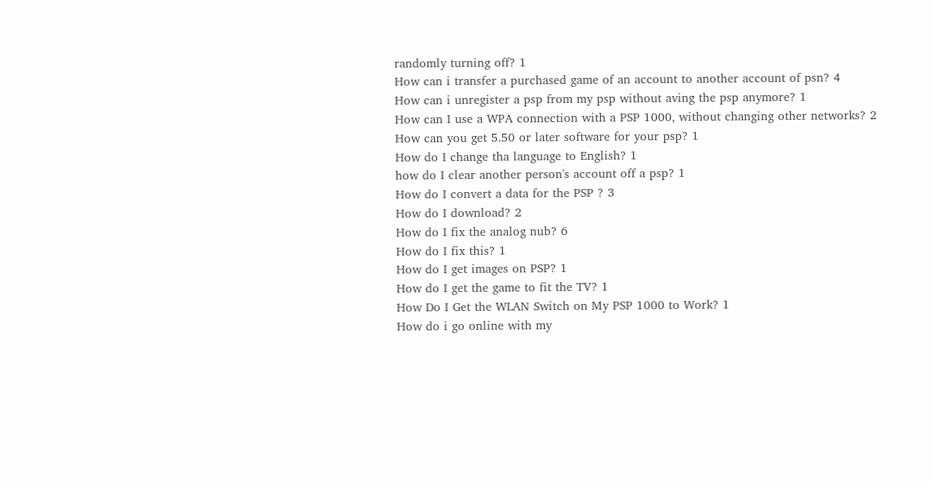randomly turning off? 1
How can i transfer a purchased game of an account to another account of psn? 4
How can i unregister a psp from my psp without aving the psp anymore? 1
How can I use a WPA connection with a PSP 1000, without changing other networks? 2
How can you get 5.50 or later software for your psp? 1
How do I change tha language to English? 1
how do I clear another person's account off a psp? 1
How do I convert a data for the PSP ? 3
How do I download? 2
How do I fix the analog nub? 6
How do I fix this? 1
How do I get images on PSP? 1
How do I get the game to fit the TV? 1
How Do I Get the WLAN Switch on My PSP 1000 to Work? 1
How do i go online with my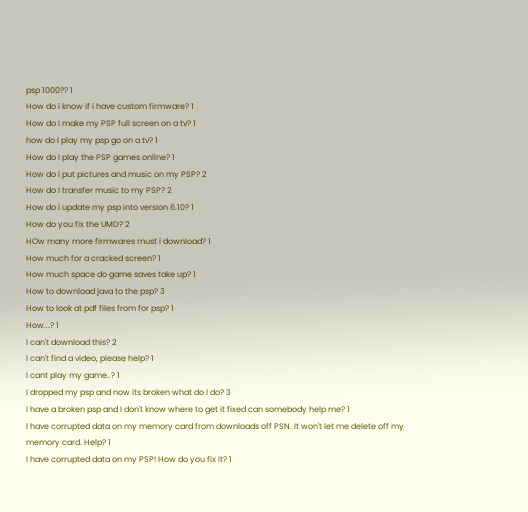psp 1000?? 1
How do i know if i have custom firmware? 1
How do I make my PSP full screen on a tv? 1
how do I play my psp go on a tv? 1
How do I play the PSP games online? 1
How do i put pictures and music on my PSP? 2
How do I transfer music to my PSP? 2
How do i update my psp into version 6.10? 1
How do you fix the UMD? 2
HOw many more firmwares must i download? 1
How much for a cracked screen? 1
How much space do game saves take up? 1
How to download java to the psp? 3
How to look at pdf files from for psp? 1
How...? 1
I can't download this? 2
I can't find a video, please help? 1
I cant play my game..? 1
I dropped my psp and now its broken what do I do? 3
I have a broken psp and I don't know where to get it fixed can somebody help me? 1
I have corrupted data on my memory card from downloads off PSN. It won't let me delete off my memory card. Help? 1
I have corrupted data on my PSP! How do you fix it? 1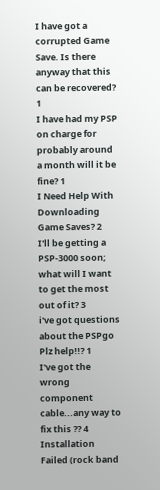I have got a corrupted Game Save. Is there anyway that this can be recovered? 1
I have had my PSP on charge for probably around a month will it be fine? 1
I Need Help With Downloading Game Saves? 2
I'll be getting a PSP-3000 soon; what will I want to get the most out of it? 3
i've got questions about the PSPgo Plz help!!? 1
I've got the wrong component cable...any way to fix this ?? 4
Installation Failed (rock band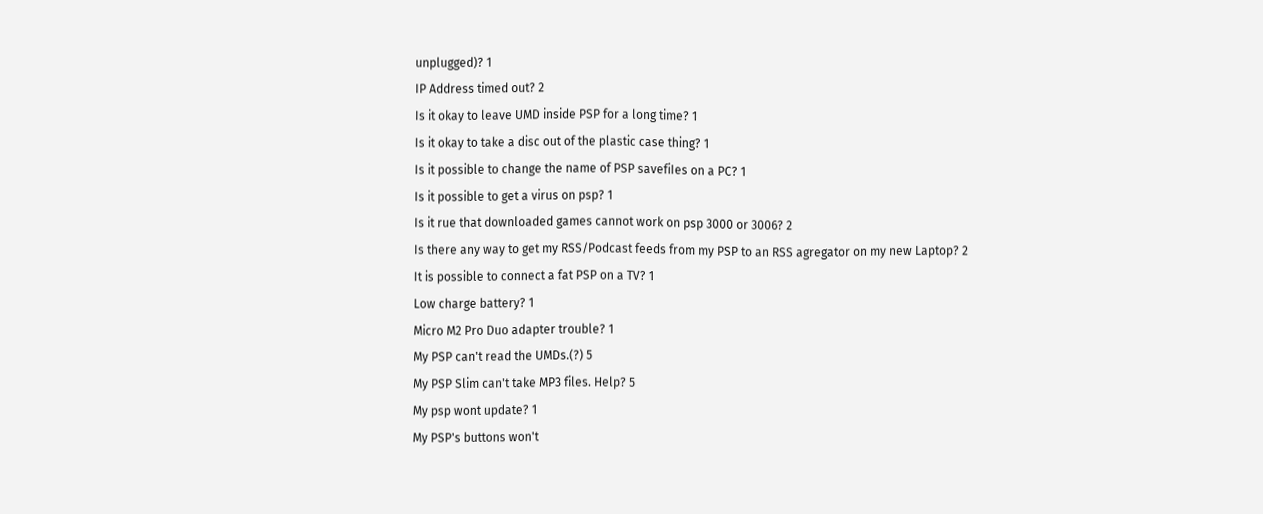unplugged)? 1
IP Address timed out? 2
Is it okay to leave UMD inside PSP for a long time? 1
Is it okay to take a disc out of the plastic case thing? 1
Is it possible to change the name of PSP savefiIes on a PC? 1
Is it possible to get a virus on psp? 1
Is it rue that downloaded games cannot work on psp 3000 or 3006? 2
Is there any way to get my RSS/Podcast feeds from my PSP to an RSS agregator on my new Laptop? 2
It is possible to connect a fat PSP on a TV? 1
Low charge battery? 1
Micro M2 Pro Duo adapter trouble? 1
My PSP can't read the UMDs.(?) 5
My PSP Slim can't take MP3 files. Help? 5
My psp wont update? 1
My PSP's buttons won't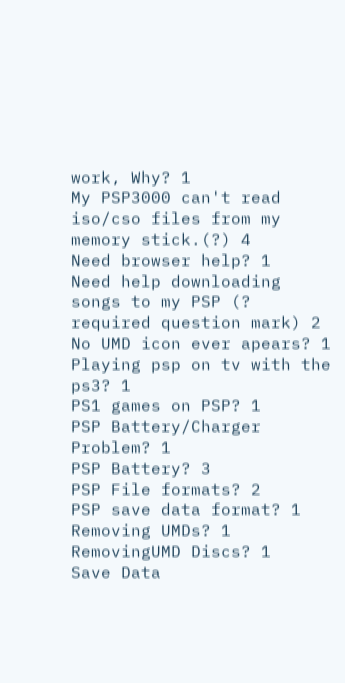work, Why? 1
My PSP3000 can't read iso/cso files from my memory stick.(?) 4
Need browser help? 1
Need help downloading songs to my PSP (? required question mark) 2
No UMD icon ever apears? 1
Playing psp on tv with the ps3? 1
PS1 games on PSP? 1
PSP Battery/Charger Problem? 1
PSP Battery? 3
PSP File formats? 2
PSP save data format? 1
Removing UMDs? 1
RemovingUMD Discs? 1
Save Data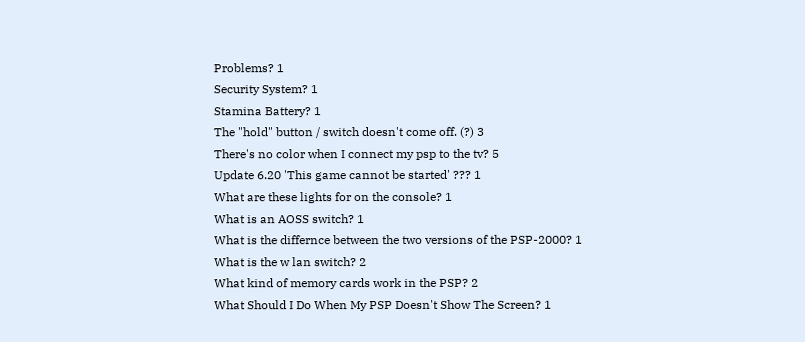Problems? 1
Security System? 1
Stamina Battery? 1
The "hold" button / switch doesn't come off. (?) 3
There's no color when I connect my psp to the tv? 5
Update 6.20 'This game cannot be started' ??? 1
What are these lights for on the console? 1
What is an AOSS switch? 1
What is the differnce between the two versions of the PSP-2000? 1
What is the w lan switch? 2
What kind of memory cards work in the PSP? 2
What Should I Do When My PSP Doesn't Show The Screen? 1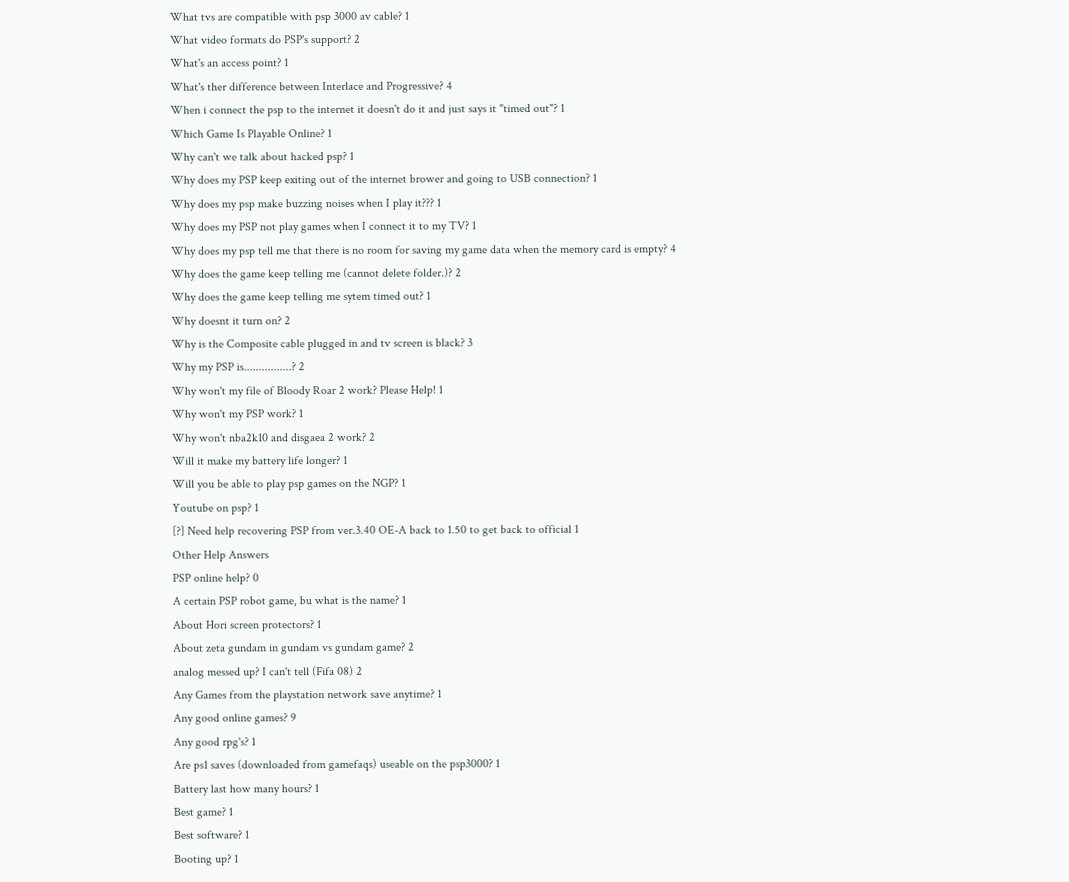What tvs are compatible with psp 3000 av cable? 1
What video formats do PSP's support? 2
What's an access point? 1
What's ther difference between Interlace and Progressive? 4
When i connect the psp to the internet it doesn't do it and just says it "timed out"? 1
Which Game Is Playable Online? 1
Why can't we talk about hacked psp? 1
Why does my PSP keep exiting out of the internet brower and going to USB connection? 1
Why does my psp make buzzing noises when I play it??? 1
Why does my PSP not play games when I connect it to my TV? 1
Why does my psp tell me that there is no room for saving my game data when the memory card is empty? 4
Why does the game keep telling me (cannot delete folder.)? 2
Why does the game keep telling me sytem timed out? 1
Why doesnt it turn on? 2
Why is the Composite cable plugged in and tv screen is black? 3
Why my PSP is................? 2
Why won't my file of Bloody Roar 2 work? Please Help! 1
Why won't my PSP work? 1
Why won't nba2k10 and disgaea 2 work? 2
Will it make my battery life longer? 1
Will you be able to play psp games on the NGP? 1
Youtube on psp? 1
[?] Need help recovering PSP from ver.3.40 OE-A back to 1.50 to get back to official 1
Other Help Answers
PSP online help? 0
A certain PSP robot game, bu what is the name? 1
About Hori screen protectors? 1
About zeta gundam in gundam vs gundam game? 2
analog messed up? I can't tell (Fifa 08) 2
Any Games from the playstation network save anytime? 1
Any good online games? 9
Any good rpg's? 1
Are ps1 saves (downloaded from gamefaqs) useable on the psp3000? 1
Battery last how many hours? 1
Best game? 1
Best software? 1
Booting up? 1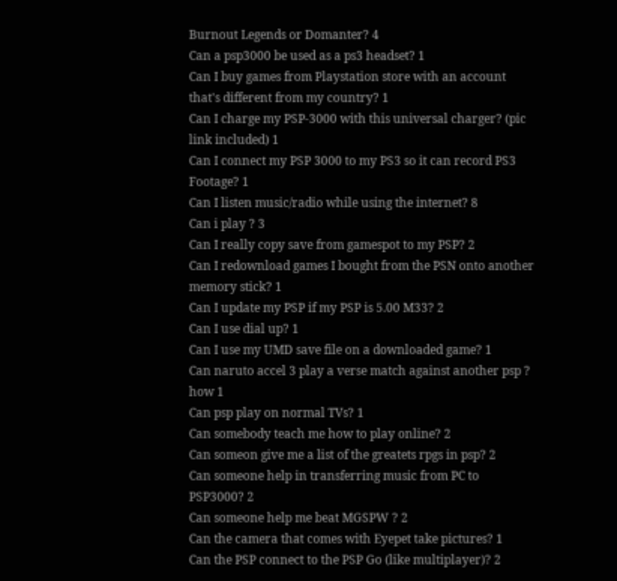Burnout Legends or Domanter? 4
Can a psp3000 be used as a ps3 headset? 1
Can I buy games from Playstation store with an account that's different from my country? 1
Can I charge my PSP-3000 with this universal charger? (pic link included) 1
Can I connect my PSP 3000 to my PS3 so it can record PS3 Footage? 1
Can I listen music/radio while using the internet? 8
Can i play ? 3
Can I really copy save from gamespot to my PSP? 2
Can I redownload games I bought from the PSN onto another memory stick? 1
Can I update my PSP if my PSP is 5.00 M33? 2
Can I use dial up? 1
Can I use my UMD save file on a downloaded game? 1
Can naruto accel 3 play a verse match against another psp ? how 1
Can psp play on normal TVs? 1
Can somebody teach me how to play online? 2
Can someon give me a list of the greatets rpgs in psp? 2
Can someone help in transferring music from PC to PSP3000? 2
Can someone help me beat MGSPW ? 2
Can the camera that comes with Eyepet take pictures? 1
Can the PSP connect to the PSP Go (like multiplayer)? 2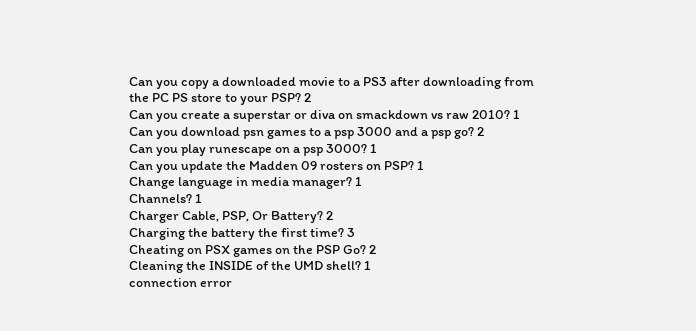Can you copy a downloaded movie to a PS3 after downloading from the PC PS store to your PSP? 2
Can you create a superstar or diva on smackdown vs raw 2010? 1
Can you download psn games to a psp 3000 and a psp go? 2
Can you play runescape on a psp 3000? 1
Can you update the Madden 09 rosters on PSP? 1
Change language in media manager? 1
Channels? 1
Charger Cable, PSP, Or Battery? 2
Charging the battery the first time? 3
Cheating on PSX games on the PSP Go? 2
Cleaning the INSIDE of the UMD shell? 1
connection error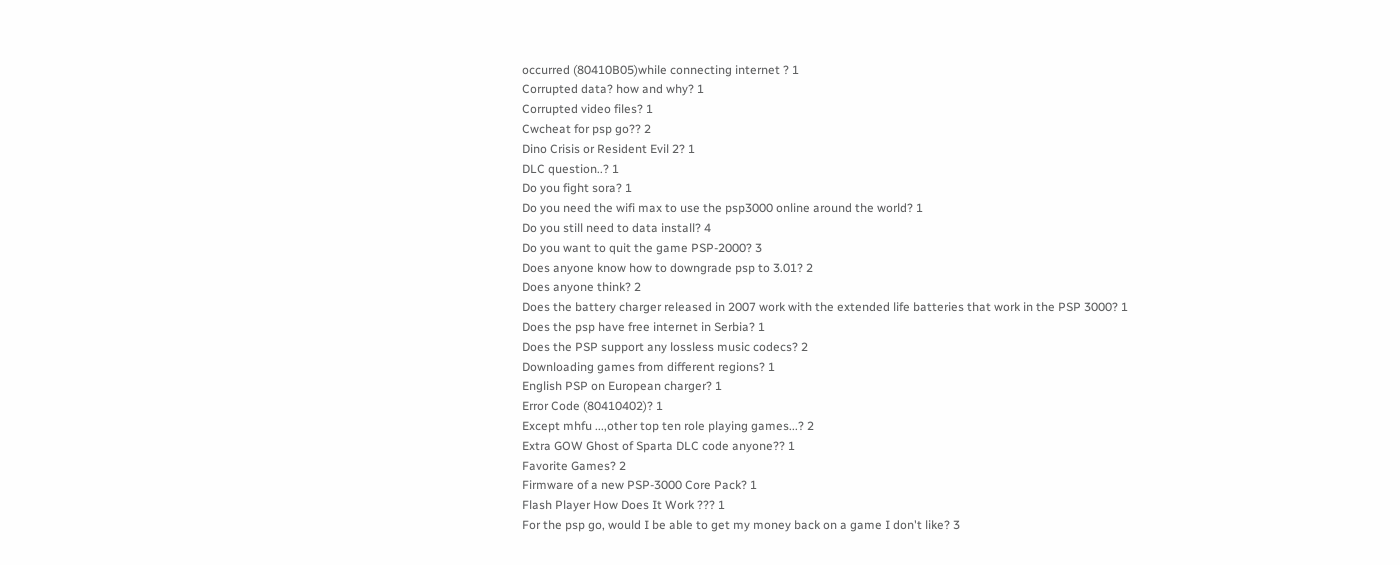occurred (80410B05)while connecting internet ? 1
Corrupted data? how and why? 1
Corrupted video files? 1
Cwcheat for psp go?? 2
Dino Crisis or Resident Evil 2? 1
DLC question..? 1
Do you fight sora? 1
Do you need the wifi max to use the psp3000 online around the world? 1
Do you still need to data install? 4
Do you want to quit the game PSP-2000? 3
Does anyone know how to downgrade psp to 3.01? 2
Does anyone think? 2
Does the battery charger released in 2007 work with the extended life batteries that work in the PSP 3000? 1
Does the psp have free internet in Serbia? 1
Does the PSP support any lossless music codecs? 2
Downloading games from different regions? 1
English PSP on European charger? 1
Error Code (80410402)? 1
Except mhfu ...,other top ten role playing games...? 2
Extra GOW Ghost of Sparta DLC code anyone?? 1
Favorite Games? 2
Firmware of a new PSP-3000 Core Pack? 1
Flash Player How Does It Work ??? 1
For the psp go, would I be able to get my money back on a game I don't like? 3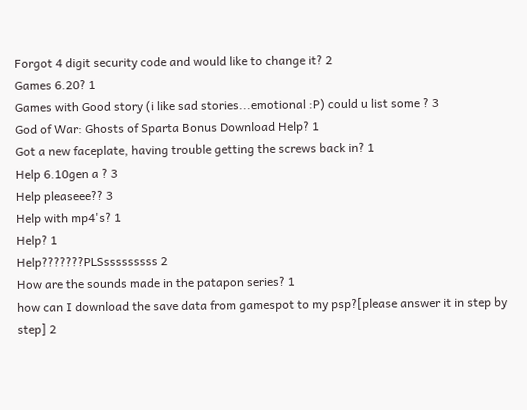Forgot 4 digit security code and would like to change it? 2
Games 6.20? 1
Games with Good story (i like sad stories...emotional :P) could u list some ? 3
God of War: Ghosts of Sparta Bonus Download Help? 1
Got a new faceplate, having trouble getting the screws back in? 1
Help 6.10gen a ? 3
Help pleaseee?? 3
Help with mp4's? 1
Help? 1
Help???????PLSsssssssss 2
How are the sounds made in the patapon series? 1
how can I download the save data from gamespot to my psp?[please answer it in step by step] 2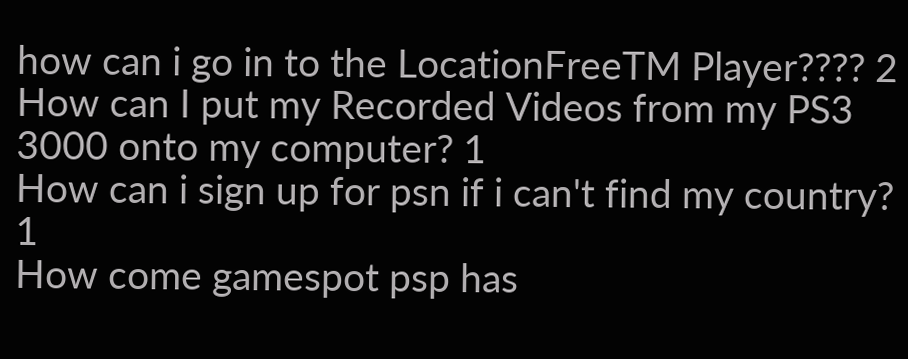how can i go in to the LocationFreeTM Player???? 2
How can I put my Recorded Videos from my PS3 3000 onto my computer? 1
How can i sign up for psn if i can't find my country? 1
How come gamespot psp has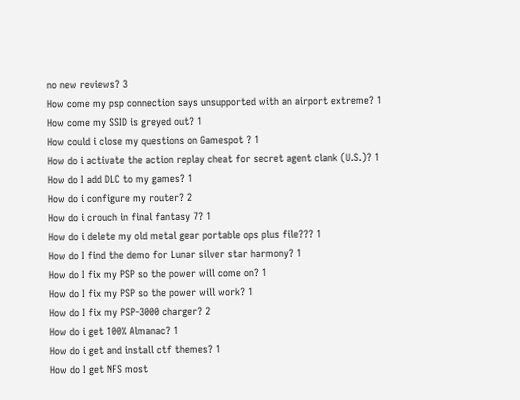no new reviews? 3
How come my psp connection says unsupported with an airport extreme? 1
How come my SSID is greyed out? 1
How could i close my questions on Gamespot ? 1
How do i activate the action replay cheat for secret agent clank (U.S.)? 1
How do I add DLC to my games? 1
How do i configure my router? 2
How do i crouch in final fantasy 7? 1
How do i delete my old metal gear portable ops plus file??? 1
How do I find the demo for Lunar silver star harmony? 1
How do I fix my PSP so the power will come on? 1
How do I fix my PSP so the power will work? 1
How do I fix my PSP-3000 charger? 2
How do i get 100% Almanac? 1
How do i get and install ctf themes? 1
How do I get NFS most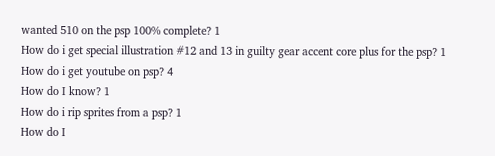wanted 510 on the psp 100% complete? 1
How do i get special illustration #12 and 13 in guilty gear accent core plus for the psp? 1
How do i get youtube on psp? 4
How do I know? 1
How do i rip sprites from a psp? 1
How do I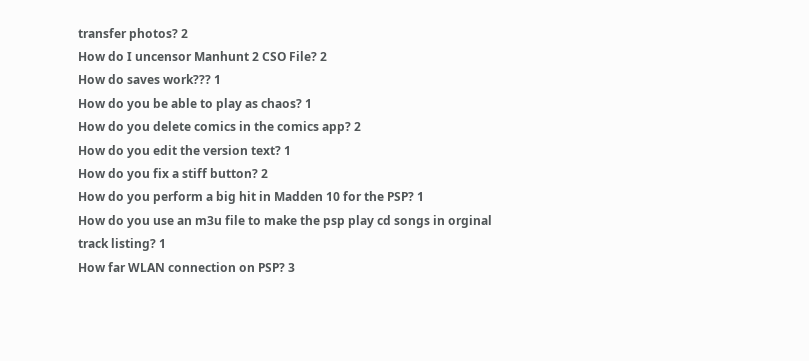transfer photos? 2
How do I uncensor Manhunt 2 CSO File? 2
How do saves work??? 1
How do you be able to play as chaos? 1
How do you delete comics in the comics app? 2
How do you edit the version text? 1
How do you fix a stiff button? 2
How do you perform a big hit in Madden 10 for the PSP? 1
How do you use an m3u file to make the psp play cd songs in orginal track listing? 1
How far WLAN connection on PSP? 3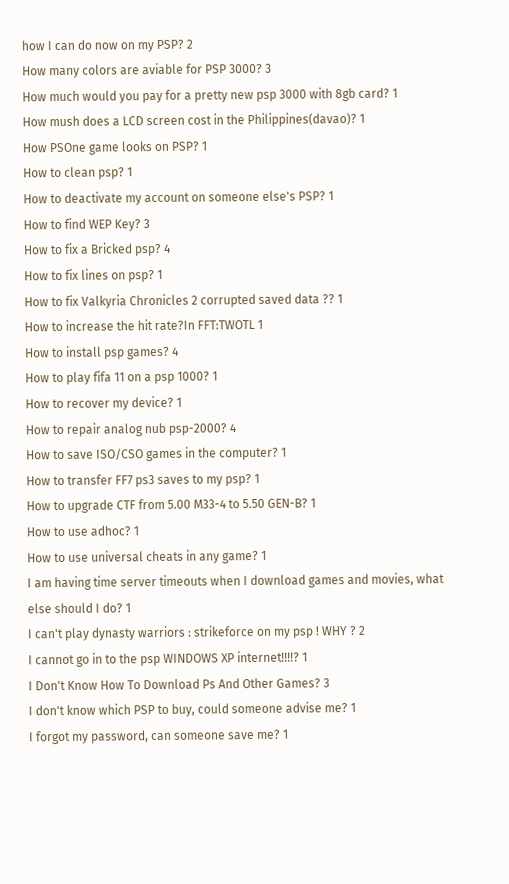how I can do now on my PSP? 2
How many colors are aviable for PSP 3000? 3
How much would you pay for a pretty new psp 3000 with 8gb card? 1
How mush does a LCD screen cost in the Philippines(davao)? 1
How PSOne game looks on PSP? 1
How to clean psp? 1
How to deactivate my account on someone else's PSP? 1
How to find WEP Key? 3
How to fix a Bricked psp? 4
How to fix lines on psp? 1
How to fix Valkyria Chronicles 2 corrupted saved data ?? 1
How to increase the hit rate?In FFT:TWOTL 1
How to install psp games? 4
How to play fifa 11 on a psp 1000? 1
How to recover my device? 1
How to repair analog nub psp-2000? 4
How to save ISO/CSO games in the computer? 1
How to transfer FF7 ps3 saves to my psp? 1
How to upgrade CTF from 5.00 M33-4 to 5.50 GEN-B? 1
How to use adhoc? 1
How to use universal cheats in any game? 1
I am having time server timeouts when I download games and movies, what else should I do? 1
I can't play dynasty warriors : strikeforce on my psp ! WHY ? 2
I cannot go in to the psp WINDOWS XP internet!!!!? 1
I Don't Know How To Download Ps And Other Games? 3
I don't know which PSP to buy, could someone advise me? 1
I forgot my password, can someone save me? 1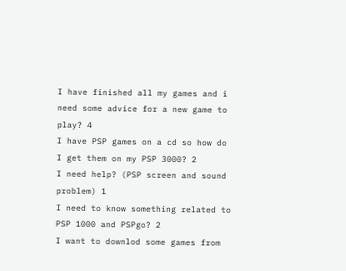I have finished all my games and i need some advice for a new game to play? 4
I have PSP games on a cd so how do I get them on my PSP 3000? 2
I need help? (PSP screen and sound problem) 1
I need to know something related to PSP 1000 and PSPgo? 2
I want to downlod some games from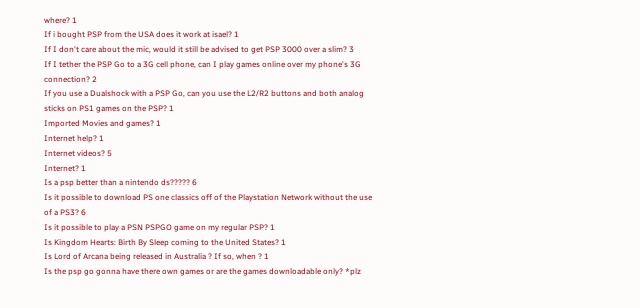where? 1
If i bought PSP from the USA does it work at isael? 1
If I don't care about the mic, would it still be advised to get PSP 3000 over a slim? 3
If I tether the PSP Go to a 3G cell phone, can I play games online over my phone's 3G connection? 2
If you use a Dualshock with a PSP Go, can you use the L2/R2 buttons and both analog sticks on PS1 games on the PSP? 1
Imported Movies and games? 1
Internet help? 1
Internet videos? 5
Internet? 1
Is a psp better than a nintendo ds????? 6
Is it possible to download PS one classics off of the Playstation Network without the use of a PS3? 6
Is it possible to play a PSN PSPGO game on my regular PSP? 1
Is Kingdom Hearts: Birth By Sleep coming to the United States? 1
Is Lord of Arcana being released in Australia ? If so, when ? 1
Is the psp go gonna have there own games or are the games downloadable only? *plz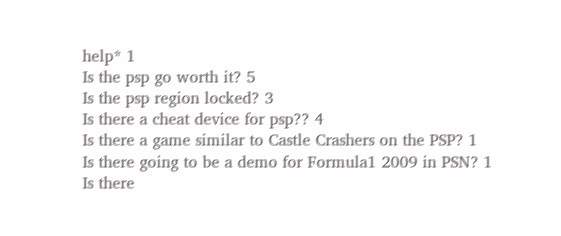help* 1
Is the psp go worth it? 5
Is the psp region locked? 3
Is there a cheat device for psp?? 4
Is there a game similar to Castle Crashers on the PSP? 1
Is there going to be a demo for Formula1 2009 in PSN? 1
Is there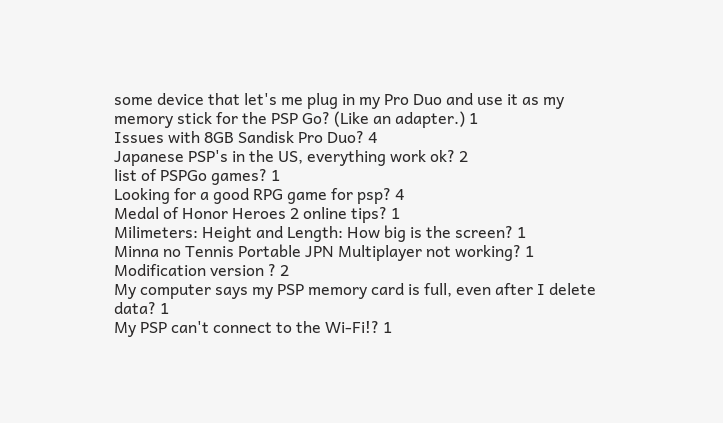some device that let's me plug in my Pro Duo and use it as my memory stick for the PSP Go? (Like an adapter.) 1
Issues with 8GB Sandisk Pro Duo? 4
Japanese PSP's in the US, everything work ok? 2
list of PSPGo games? 1
Looking for a good RPG game for psp? 4
Medal of Honor Heroes 2 online tips? 1
Milimeters: Height and Length: How big is the screen? 1
Minna no Tennis Portable JPN Multiplayer not working? 1
Modification version ? 2
My computer says my PSP memory card is full, even after I delete data? 1
My PSP can't connect to the Wi-Fi!? 1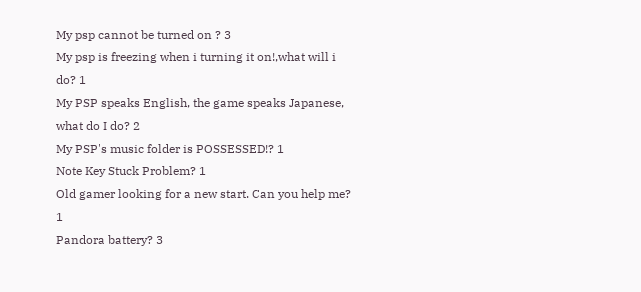My psp cannot be turned on ? 3
My psp is freezing when i turning it on!,what will i do? 1
My PSP speaks English, the game speaks Japanese, what do I do? 2
My PSP's music folder is POSSESSED!? 1
Note Key Stuck Problem? 1
Old gamer looking for a new start. Can you help me? 1
Pandora battery? 3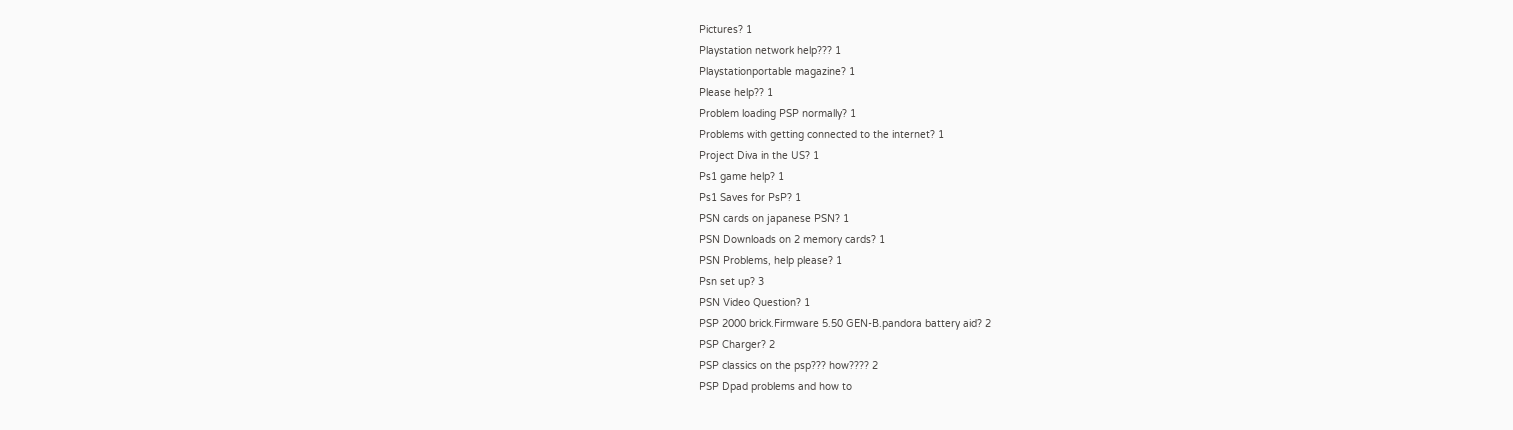Pictures? 1
Playstation network help??? 1
Playstationportable magazine? 1
Please help?? 1
Problem loading PSP normally? 1
Problems with getting connected to the internet? 1
Project Diva in the US? 1
Ps1 game help? 1
Ps1 Saves for PsP? 1
PSN cards on japanese PSN? 1
PSN Downloads on 2 memory cards? 1
PSN Problems, help please? 1
Psn set up? 3
PSN Video Question? 1
PSP 2000 brick.Firmware 5.50 GEN-B.pandora battery aid? 2
PSP Charger? 2
PSP classics on the psp??? how???? 2
PSP Dpad problems and how to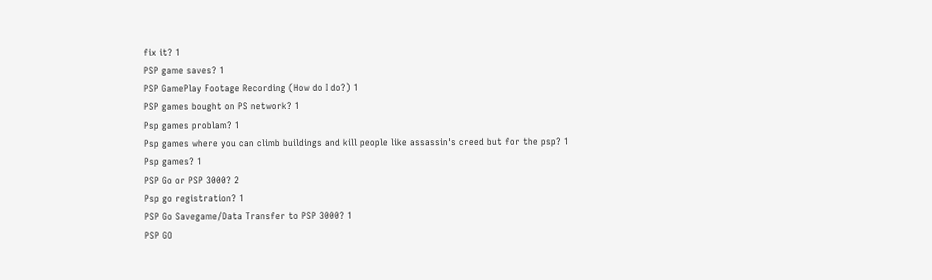fix it? 1
PSP game saves? 1
PSP GamePlay Footage Recording (How do I do?) 1
PSP games bought on PS network? 1
Psp games problam? 1
Psp games where you can climb buildings and kill people like assassin's creed but for the psp? 1
Psp games? 1
PSP Go or PSP 3000? 2
Psp go registration? 1
PSP Go Savegame/Data Transfer to PSP 3000? 1
PSP GO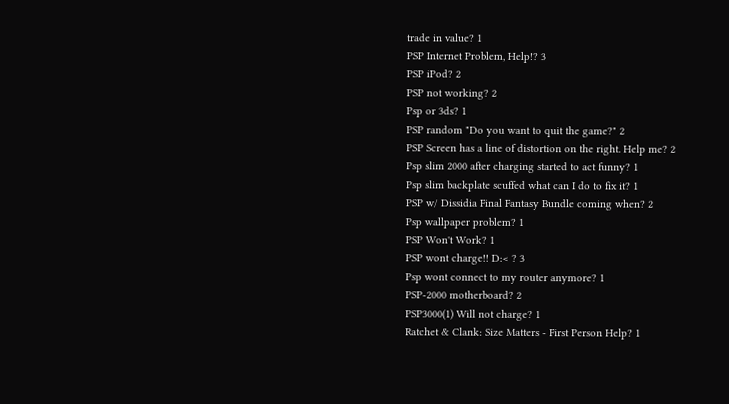trade in value? 1
PSP Internet Problem, Help!? 3
PSP iPod? 2
PSP not working? 2
Psp or 3ds? 1
PSP random "Do you want to quit the game?" 2
PSP Screen has a line of distortion on the right. Help me? 2
Psp slim 2000 after charging started to act funny? 1
Psp slim backplate scuffed what can I do to fix it? 1
PSP w/ Dissidia Final Fantasy Bundle coming when? 2
Psp wallpaper problem? 1
PSP Won't Work? 1
PSP wont charge!! D:< ? 3
Psp wont connect to my router anymore? 1
PSP-2000 motherboard? 2
PSP3000(1) Will not charge? 1
Ratchet & Clank: Size Matters - First Person Help? 1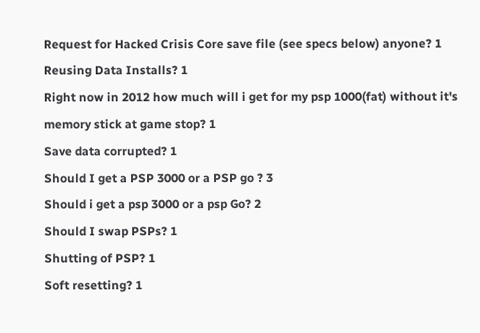Request for Hacked Crisis Core save file (see specs below) anyone? 1
Reusing Data Installs? 1
Right now in 2012 how much will i get for my psp 1000(fat) without it's memory stick at game stop? 1
Save data corrupted? 1
Should I get a PSP 3000 or a PSP go ? 3
Should i get a psp 3000 or a psp Go? 2
Should I swap PSPs? 1
Shutting of PSP? 1
Soft resetting? 1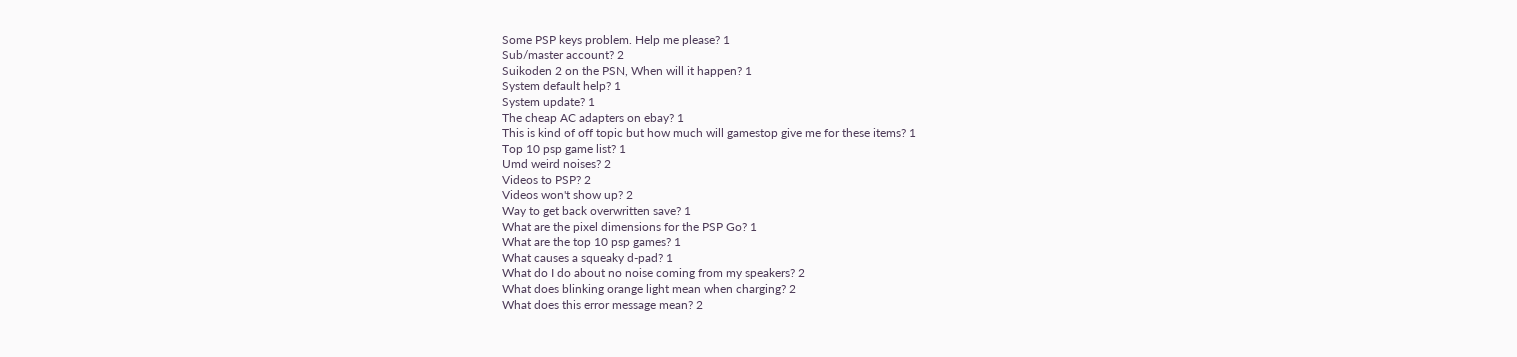Some PSP keys problem. Help me please? 1
Sub/master account? 2
Suikoden 2 on the PSN, When will it happen? 1
System default help? 1
System update? 1
The cheap AC adapters on ebay? 1
This is kind of off topic but how much will gamestop give me for these items? 1
Top 10 psp game list? 1
Umd weird noises? 2
Videos to PSP? 2
Videos won't show up? 2
Way to get back overwritten save? 1
What are the pixel dimensions for the PSP Go? 1
What are the top 10 psp games? 1
What causes a squeaky d-pad? 1
What do I do about no noise coming from my speakers? 2
What does blinking orange light mean when charging? 2
What does this error message mean? 2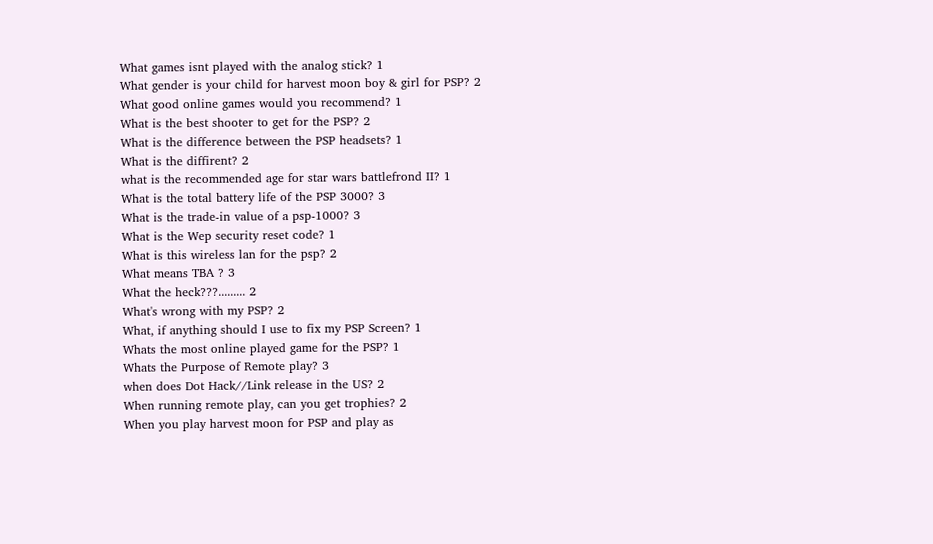What games isnt played with the analog stick? 1
What gender is your child for harvest moon boy & girl for PSP? 2
What good online games would you recommend? 1
What is the best shooter to get for the PSP? 2
What is the difference between the PSP headsets? 1
What is the diffirent? 2
what is the recommended age for star wars battlefrond II? 1
What is the total battery life of the PSP 3000? 3
What is the trade-in value of a psp-1000? 3
What is the Wep security reset code? 1
What is this wireless lan for the psp? 2
What means TBA ? 3
What the heck???......... 2
What's wrong with my PSP? 2
What, if anything should I use to fix my PSP Screen? 1
Whats the most online played game for the PSP? 1
Whats the Purpose of Remote play? 3
when does Dot Hack//Link release in the US? 2
When running remote play, can you get trophies? 2
When you play harvest moon for PSP and play as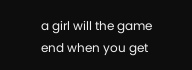a girl will the game end when you get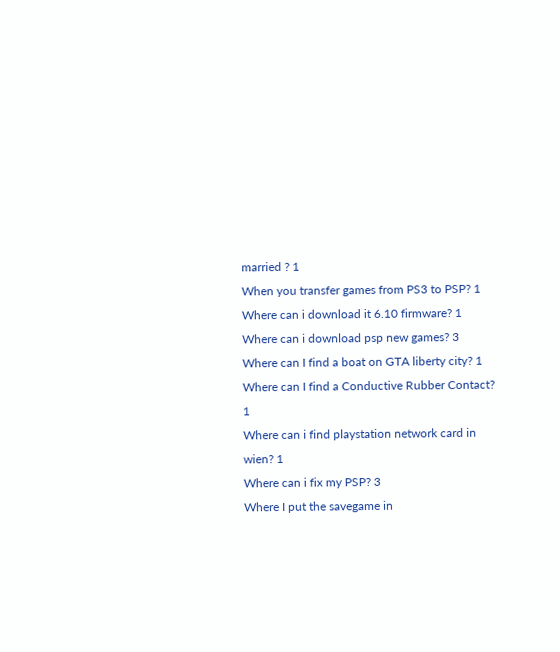married ? 1
When you transfer games from PS3 to PSP? 1
Where can i download it 6.10 firmware? 1
Where can i download psp new games? 3
Where can I find a boat on GTA liberty city? 1
Where can I find a Conductive Rubber Contact? 1
Where can i find playstation network card in wien? 1
Where can i fix my PSP? 3
Where I put the savegame in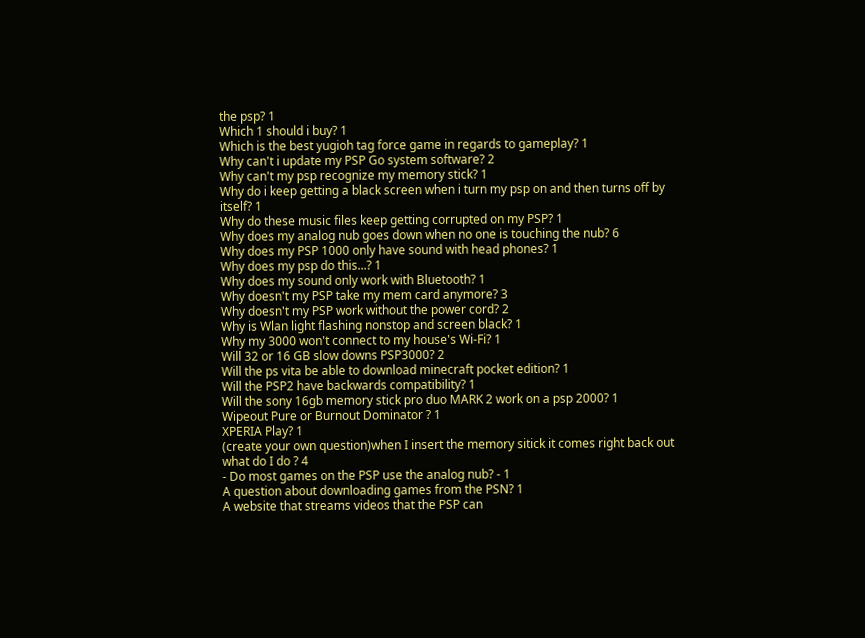the psp? 1
Which 1 should i buy? 1
Which is the best yugioh tag force game in regards to gameplay? 1
Why can't i update my PSP Go system software? 2
Why can't my psp recognize my memory stick? 1
Why do i keep getting a black screen when i turn my psp on and then turns off by itself? 1
Why do these music files keep getting corrupted on my PSP? 1
Why does my analog nub goes down when no one is touching the nub? 6
Why does my PSP 1000 only have sound with head phones? 1
Why does my psp do this...? 1
Why does my sound only work with Bluetooth? 1
Why doesn't my PSP take my mem card anymore? 3
Why doesn't my PSP work without the power cord? 2
Why is Wlan light flashing nonstop and screen black? 1
Why my 3000 won't connect to my house's Wi-Fi? 1
Will 32 or 16 GB slow downs PSP3000? 2
Will the ps vita be able to download minecraft pocket edition? 1
Will the PSP2 have backwards compatibility? 1
Will the sony 16gb memory stick pro duo MARK 2 work on a psp 2000? 1
Wipeout Pure or Burnout Dominator ? 1
XPERIA Play? 1
(create your own question)when I insert the memory sitick it comes right back out what do I do ? 4
- Do most games on the PSP use the analog nub? - 1
A question about downloading games from the PSN? 1
A website that streams videos that the PSP can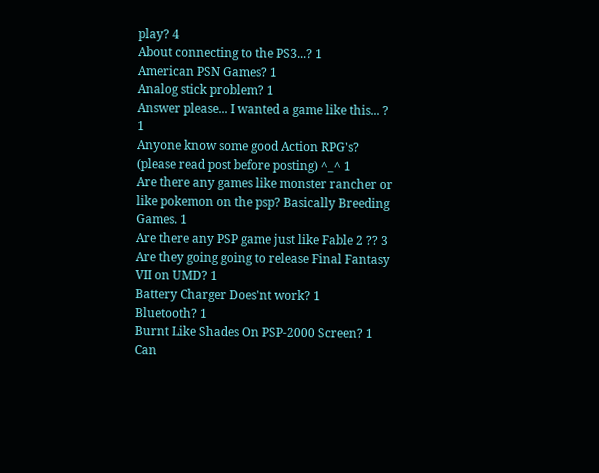play? 4
About connecting to the PS3...? 1
American PSN Games? 1
Analog stick problem? 1
Answer please... I wanted a game like this... ? 1
Anyone know some good Action RPG's? (please read post before posting) ^_^ 1
Are there any games like monster rancher or like pokemon on the psp? Basically Breeding Games. 1
Are there any PSP game just like Fable 2 ?? 3
Are they going going to release Final Fantasy VII on UMD? 1
Battery Charger Does'nt work? 1
Bluetooth? 1
Burnt Like Shades On PSP-2000 Screen? 1
Can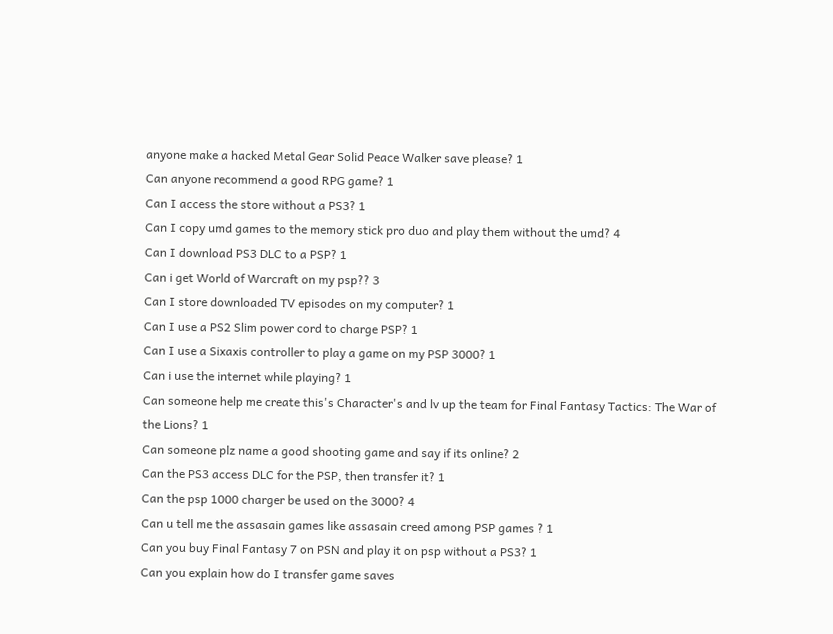anyone make a hacked Metal Gear Solid Peace Walker save please? 1
Can anyone recommend a good RPG game? 1
Can I access the store without a PS3? 1
Can I copy umd games to the memory stick pro duo and play them without the umd? 4
Can I download PS3 DLC to a PSP? 1
Can i get World of Warcraft on my psp?? 3
Can I store downloaded TV episodes on my computer? 1
Can I use a PS2 Slim power cord to charge PSP? 1
Can I use a Sixaxis controller to play a game on my PSP 3000? 1
Can i use the internet while playing? 1
Can someone help me create this's Character's and lv up the team for Final Fantasy Tactics: The War of the Lions? 1
Can someone plz name a good shooting game and say if its online? 2
Can the PS3 access DLC for the PSP, then transfer it? 1
Can the psp 1000 charger be used on the 3000? 4
Can u tell me the assasain games like assasain creed among PSP games ? 1
Can you buy Final Fantasy 7 on PSN and play it on psp without a PS3? 1
Can you explain how do I transfer game saves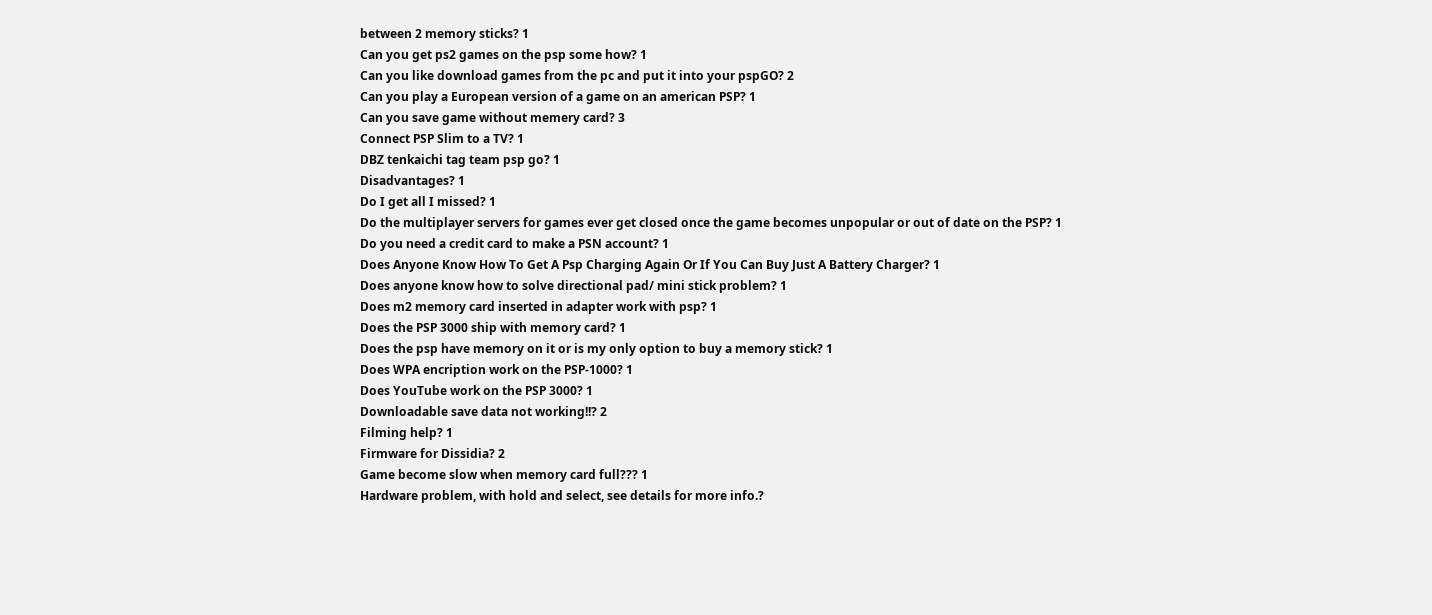between 2 memory sticks? 1
Can you get ps2 games on the psp some how? 1
Can you like download games from the pc and put it into your pspGO? 2
Can you play a European version of a game on an american PSP? 1
Can you save game without memery card? 3
Connect PSP Slim to a TV? 1
DBZ tenkaichi tag team psp go? 1
Disadvantages? 1
Do I get all I missed? 1
Do the multiplayer servers for games ever get closed once the game becomes unpopular or out of date on the PSP? 1
Do you need a credit card to make a PSN account? 1
Does Anyone Know How To Get A Psp Charging Again Or If You Can Buy Just A Battery Charger? 1
Does anyone know how to solve directional pad/ mini stick problem? 1
Does m2 memory card inserted in adapter work with psp? 1
Does the PSP 3000 ship with memory card? 1
Does the psp have memory on it or is my only option to buy a memory stick? 1
Does WPA encription work on the PSP-1000? 1
Does YouTube work on the PSP 3000? 1
Downloadable save data not working!!? 2
Filming help? 1
Firmware for Dissidia? 2
Game become slow when memory card full??? 1
Hardware problem, with hold and select, see details for more info.?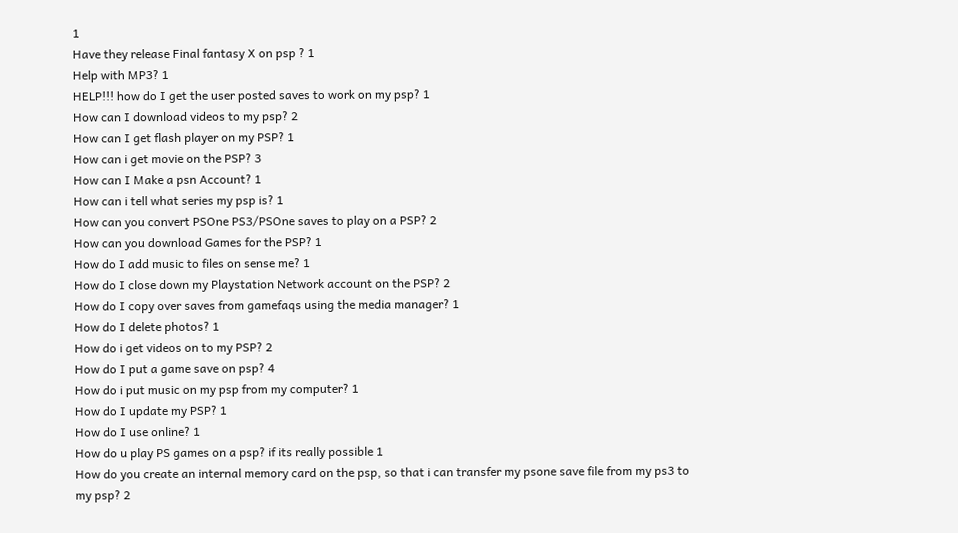1
Have they release Final fantasy X on psp ? 1
Help with MP3? 1
HELP!!! how do I get the user posted saves to work on my psp? 1
How can I download videos to my psp? 2
How can I get flash player on my PSP? 1
How can i get movie on the PSP? 3
How can I Make a psn Account? 1
How can i tell what series my psp is? 1
How can you convert PSOne PS3/PSOne saves to play on a PSP? 2
How can you download Games for the PSP? 1
How do I add music to files on sense me? 1
How do I close down my Playstation Network account on the PSP? 2
How do I copy over saves from gamefaqs using the media manager? 1
How do I delete photos? 1
How do i get videos on to my PSP? 2
How do I put a game save on psp? 4
How do i put music on my psp from my computer? 1
How do I update my PSP? 1
How do I use online? 1
How do u play PS games on a psp? if its really possible 1
How do you create an internal memory card on the psp, so that i can transfer my psone save file from my ps3 to my psp? 2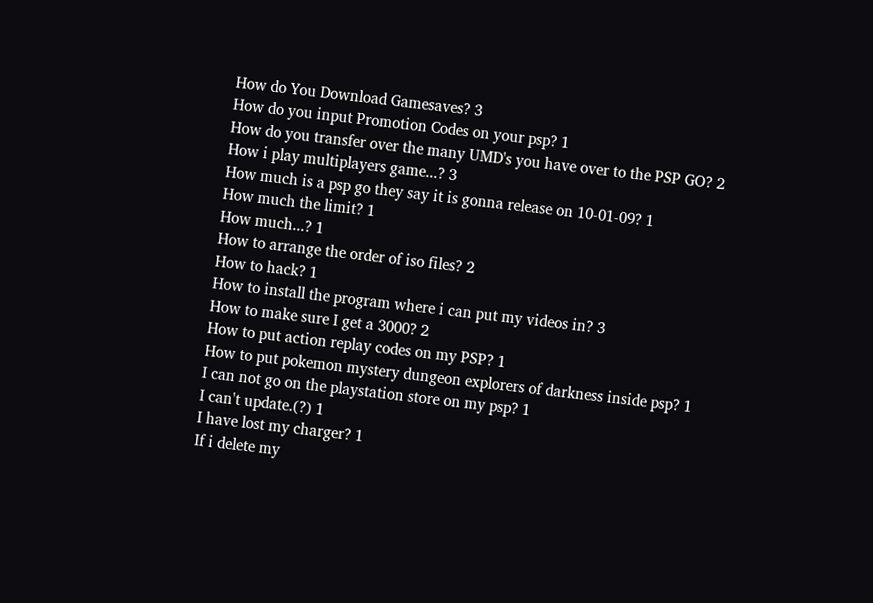How do You Download Gamesaves? 3
How do you input Promotion Codes on your psp? 1
How do you transfer over the many UMD's you have over to the PSP GO? 2
How i play multiplayers game...? 3
How much is a psp go they say it is gonna release on 10-01-09? 1
How much the limit? 1
How much...? 1
How to arrange the order of iso files? 2
How to hack? 1
How to install the program where i can put my videos in? 3
How to make sure I get a 3000? 2
How to put action replay codes on my PSP? 1
How to put pokemon mystery dungeon explorers of darkness inside psp? 1
I can not go on the playstation store on my psp? 1
I can't update.(?) 1
I have lost my charger? 1
If i delete my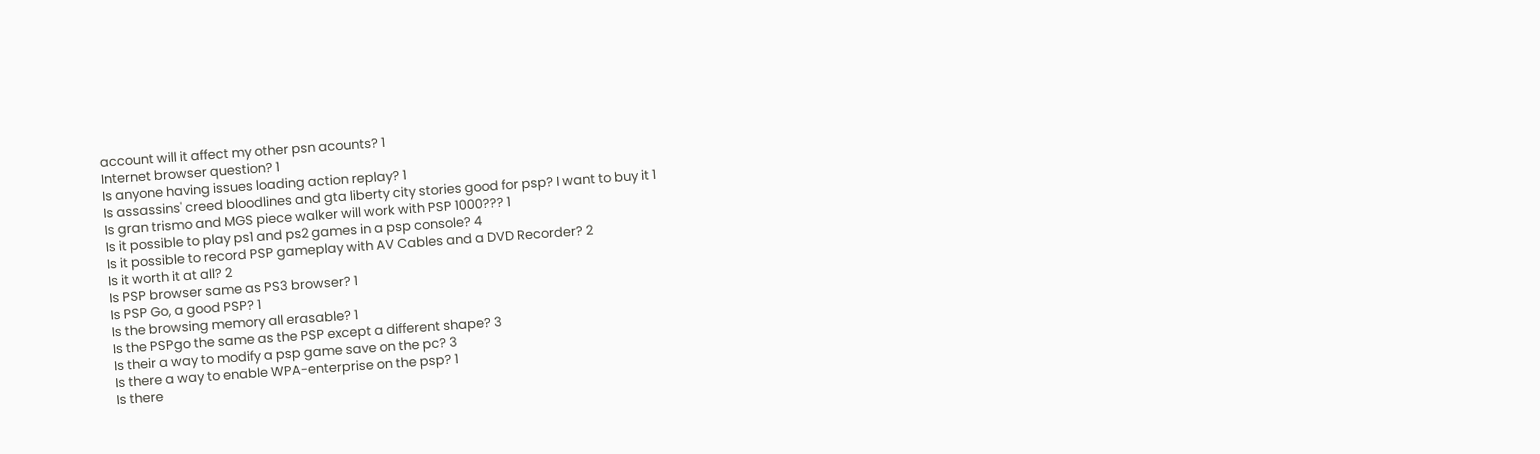account will it affect my other psn acounts? 1
Internet browser question? 1
Is anyone having issues loading action replay? 1
Is assassins' creed bloodlines and gta liberty city stories good for psp? I want to buy it 1
Is gran trismo and MGS piece walker will work with PSP 1000??? 1
Is it possible to play ps1 and ps2 games in a psp console? 4
Is it possible to record PSP gameplay with AV Cables and a DVD Recorder? 2
Is it worth it at all? 2
Is PSP browser same as PS3 browser? 1
Is PSP Go, a good PSP? 1
Is the browsing memory all erasable? 1
Is the PSPgo the same as the PSP except a different shape? 3
Is their a way to modify a psp game save on the pc? 3
Is there a way to enable WPA-enterprise on the psp? 1
Is there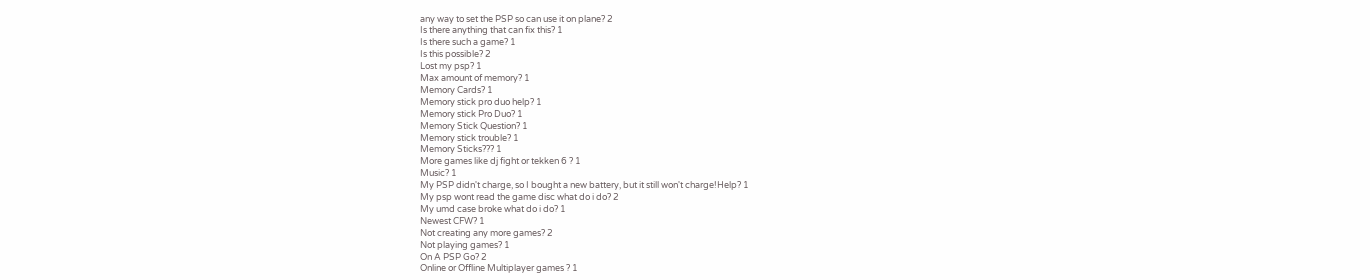any way to set the PSP so can use it on plane? 2
Is there anything that can fix this? 1
Is there such a game? 1
Is this possible? 2
Lost my psp? 1
Max amount of memory? 1
Memory Cards? 1
Memory stick pro duo help? 1
Memory stick Pro Duo? 1
Memory Stick Question? 1
Memory stick trouble? 1
Memory Sticks??? 1
More games like dj fight or tekken 6 ? 1
Music? 1
My PSP didn't charge, so I bought a new battery, but it still won't charge!Help? 1
My psp wont read the game disc what do i do? 2
My umd case broke what do i do? 1
Newest CFW? 1
Not creating any more games? 2
Not playing games? 1
On A PSP Go? 2
Online or Offline Multiplayer games ? 1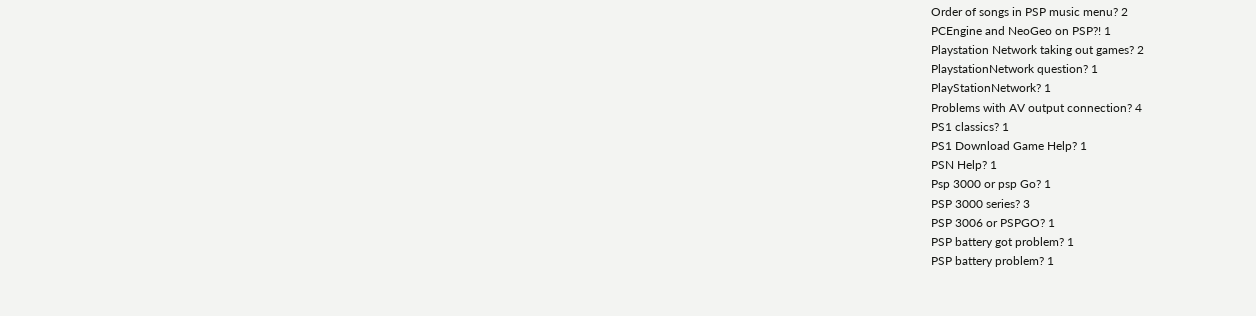Order of songs in PSP music menu? 2
PCEngine and NeoGeo on PSP?! 1
Playstation Network taking out games? 2
PlaystationNetwork question? 1
PlayStationNetwork? 1
Problems with AV output connection? 4
PS1 classics? 1
PS1 Download Game Help? 1
PSN Help? 1
Psp 3000 or psp Go? 1
PSP 3000 series? 3
PSP 3006 or PSPGO? 1
PSP battery got problem? 1
PSP battery problem? 1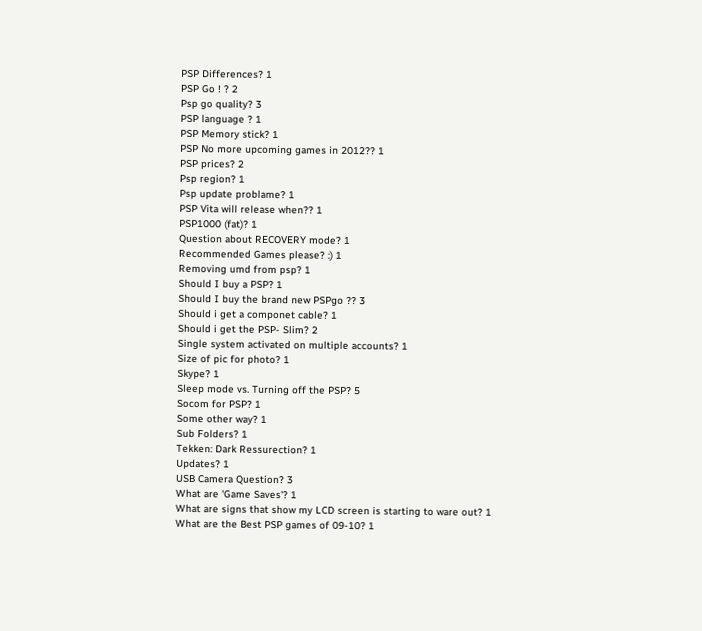PSP Differences? 1
PSP Go ! ? 2
Psp go quality? 3
PSP language ? 1
PSP Memory stick? 1
PSP No more upcoming games in 2012?? 1
PSP prices? 2
Psp region? 1
Psp update problame? 1
PSP Vita will release when?? 1
PSP1000 (fat)? 1
Question about RECOVERY mode? 1
Recommended Games please? :) 1
Removing umd from psp? 1
Should I buy a PSP? 1
Should I buy the brand new PSPgo ?? 3
Should i get a componet cable? 1
Should i get the PSP- Slim? 2
Single system activated on multiple accounts? 1
Size of pic for photo? 1
Skype? 1
Sleep mode vs. Turning off the PSP? 5
Socom for PSP? 1
Some other way? 1
Sub Folders? 1
Tekken: Dark Ressurection? 1
Updates? 1
USB Camera Question? 3
What are 'Game Saves'? 1
What are signs that show my LCD screen is starting to ware out? 1
What are the Best PSP games of 09-10? 1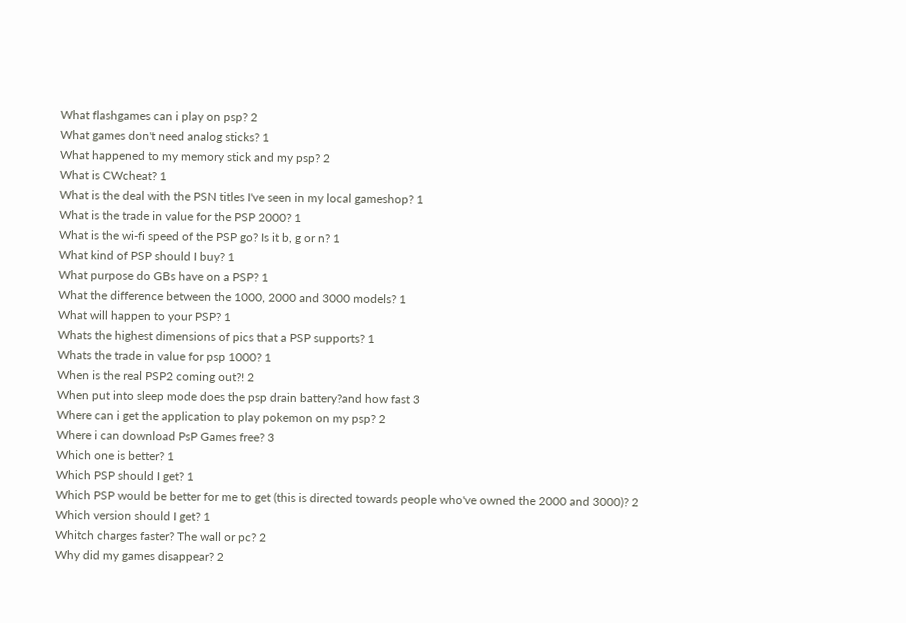What flashgames can i play on psp? 2
What games don't need analog sticks? 1
What happened to my memory stick and my psp? 2
What is CWcheat? 1
What is the deal with the PSN titles I've seen in my local gameshop? 1
What is the trade in value for the PSP 2000? 1
What is the wi-fi speed of the PSP go? Is it b, g or n? 1
What kind of PSP should I buy? 1
What purpose do GBs have on a PSP? 1
What the difference between the 1000, 2000 and 3000 models? 1
What will happen to your PSP? 1
Whats the highest dimensions of pics that a PSP supports? 1
Whats the trade in value for psp 1000? 1
When is the real PSP2 coming out?! 2
When put into sleep mode does the psp drain battery?and how fast 3
Where can i get the application to play pokemon on my psp? 2
Where i can download PsP Games free? 3
Which one is better? 1
Which PSP should I get? 1
Which PSP would be better for me to get (this is directed towards people who've owned the 2000 and 3000)? 2
Which version should I get? 1
Whitch charges faster? The wall or pc? 2
Why did my games disappear? 2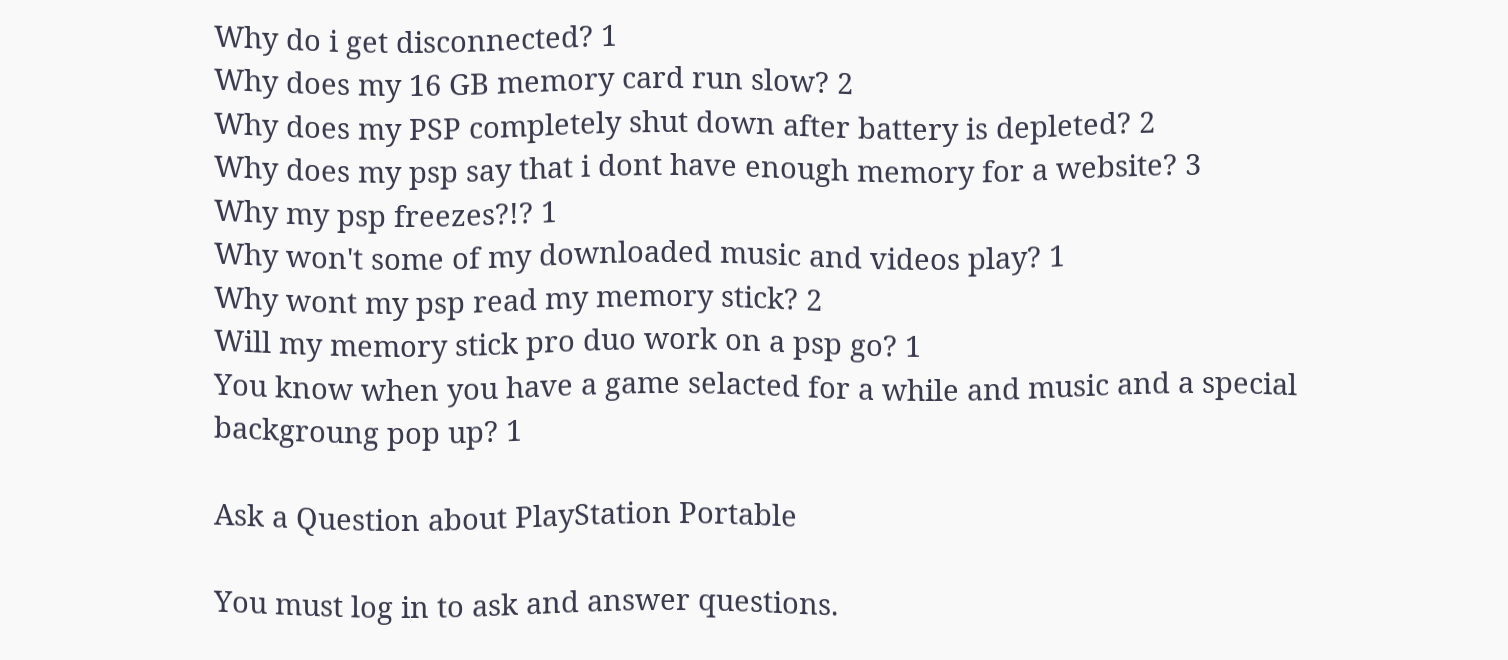Why do i get disconnected? 1
Why does my 16 GB memory card run slow? 2
Why does my PSP completely shut down after battery is depleted? 2
Why does my psp say that i dont have enough memory for a website? 3
Why my psp freezes?!? 1
Why won't some of my downloaded music and videos play? 1
Why wont my psp read my memory stick? 2
Will my memory stick pro duo work on a psp go? 1
You know when you have a game selacted for a while and music and a special backgroung pop up? 1

Ask a Question about PlayStation Portable

You must log in to ask and answer questions.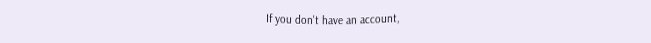If you don't have an account,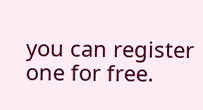you can register one for free.